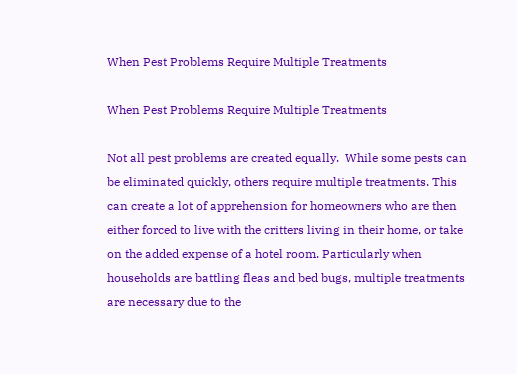When Pest Problems Require Multiple Treatments

When Pest Problems Require Multiple Treatments

Not all pest problems are created equally.  While some pests can be eliminated quickly, others require multiple treatments. This can create a lot of apprehension for homeowners who are then either forced to live with the critters living in their home, or take on the added expense of a hotel room. Particularly when households are battling fleas and bed bugs, multiple treatments are necessary due to the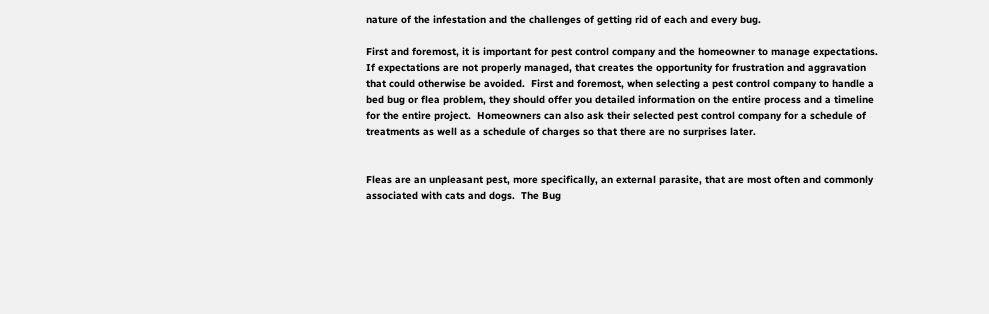nature of the infestation and the challenges of getting rid of each and every bug.

First and foremost, it is important for pest control company and the homeowner to manage expectations.  If expectations are not properly managed, that creates the opportunity for frustration and aggravation that could otherwise be avoided.  First and foremost, when selecting a pest control company to handle a bed bug or flea problem, they should offer you detailed information on the entire process and a timeline for the entire project.  Homeowners can also ask their selected pest control company for a schedule of treatments as well as a schedule of charges so that there are no surprises later.


Fleas are an unpleasant pest, more specifically, an external parasite, that are most often and commonly associated with cats and dogs.  The Bug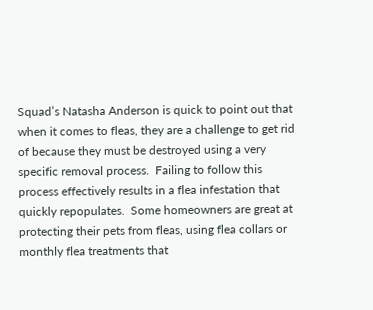Squad’s Natasha Anderson is quick to point out that when it comes to fleas, they are a challenge to get rid of because they must be destroyed using a very specific removal process.  Failing to follow this process effectively results in a flea infestation that quickly repopulates.  Some homeowners are great at protecting their pets from fleas, using flea collars or monthly flea treatments that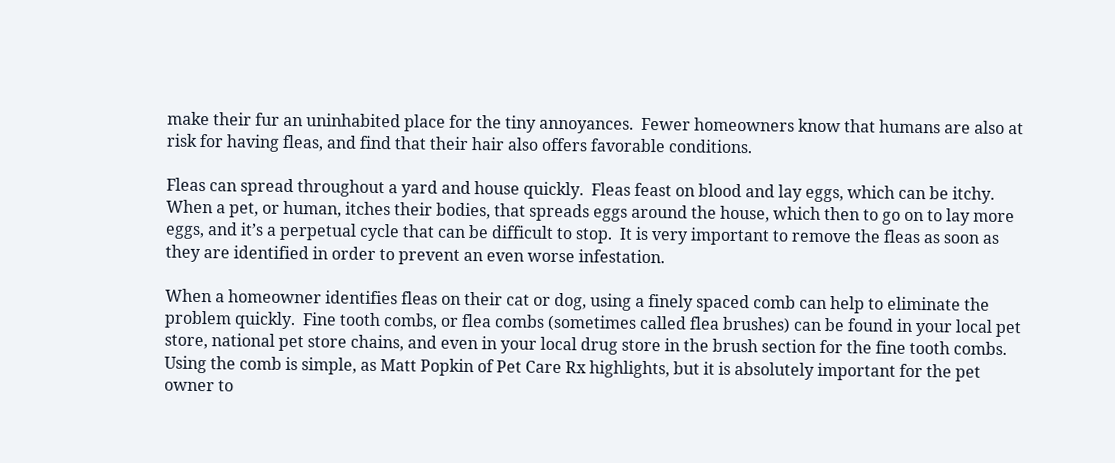make their fur an uninhabited place for the tiny annoyances.  Fewer homeowners know that humans are also at risk for having fleas, and find that their hair also offers favorable conditions.

Fleas can spread throughout a yard and house quickly.  Fleas feast on blood and lay eggs, which can be itchy.  When a pet, or human, itches their bodies, that spreads eggs around the house, which then to go on to lay more eggs, and it’s a perpetual cycle that can be difficult to stop.  It is very important to remove the fleas as soon as they are identified in order to prevent an even worse infestation.

When a homeowner identifies fleas on their cat or dog, using a finely spaced comb can help to eliminate the problem quickly.  Fine tooth combs, or flea combs (sometimes called flea brushes) can be found in your local pet store, national pet store chains, and even in your local drug store in the brush section for the fine tooth combs.  Using the comb is simple, as Matt Popkin of Pet Care Rx highlights, but it is absolutely important for the pet owner to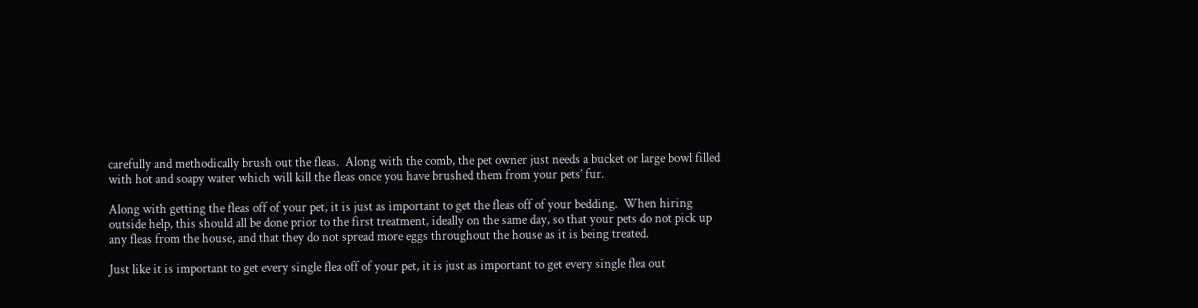carefully and methodically brush out the fleas.  Along with the comb, the pet owner just needs a bucket or large bowl filled with hot and soapy water which will kill the fleas once you have brushed them from your pets’ fur.

Along with getting the fleas off of your pet, it is just as important to get the fleas off of your bedding.  When hiring outside help, this should all be done prior to the first treatment, ideally on the same day, so that your pets do not pick up any fleas from the house, and that they do not spread more eggs throughout the house as it is being treated.

Just like it is important to get every single flea off of your pet, it is just as important to get every single flea out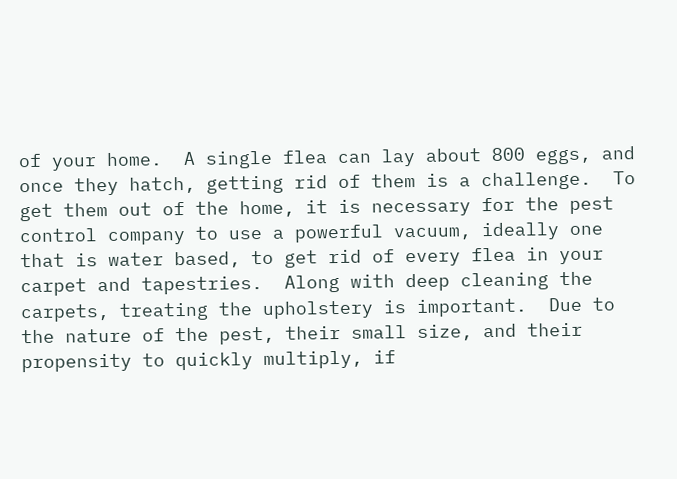of your home.  A single flea can lay about 800 eggs, and once they hatch, getting rid of them is a challenge.  To get them out of the home, it is necessary for the pest control company to use a powerful vacuum, ideally one that is water based, to get rid of every flea in your carpet and tapestries.  Along with deep cleaning the carpets, treating the upholstery is important.  Due to the nature of the pest, their small size, and their propensity to quickly multiply, if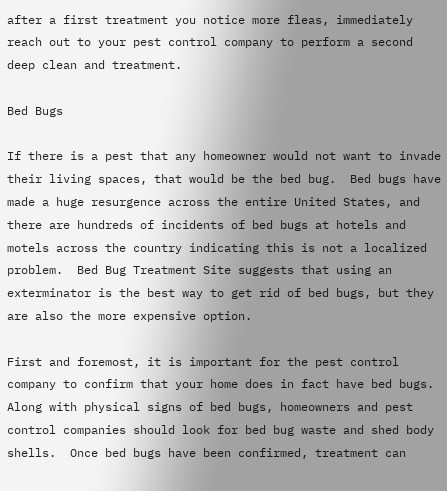after a first treatment you notice more fleas, immediately reach out to your pest control company to perform a second deep clean and treatment.

Bed Bugs

If there is a pest that any homeowner would not want to invade their living spaces, that would be the bed bug.  Bed bugs have made a huge resurgence across the entire United States, and there are hundreds of incidents of bed bugs at hotels and motels across the country indicating this is not a localized problem.  Bed Bug Treatment Site suggests that using an exterminator is the best way to get rid of bed bugs, but they are also the more expensive option.

First and foremost, it is important for the pest control company to confirm that your home does in fact have bed bugs.   Along with physical signs of bed bugs, homeowners and pest control companies should look for bed bug waste and shed body shells.  Once bed bugs have been confirmed, treatment can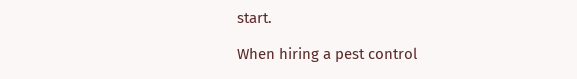start.

When hiring a pest control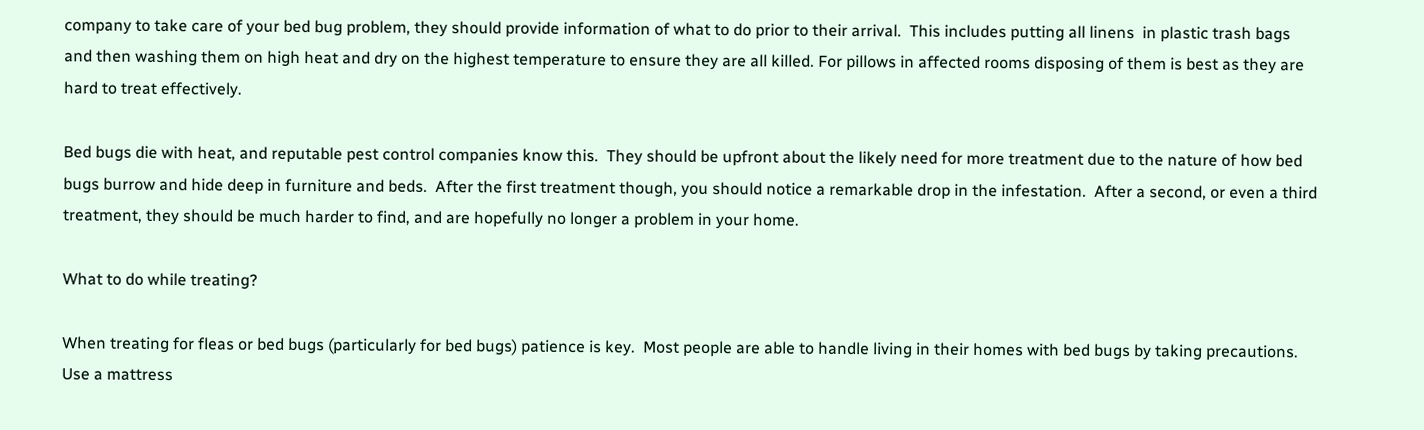company to take care of your bed bug problem, they should provide information of what to do prior to their arrival.  This includes putting all linens  in plastic trash bags and then washing them on high heat and dry on the highest temperature to ensure they are all killed. For pillows in affected rooms disposing of them is best as they are hard to treat effectively.

Bed bugs die with heat, and reputable pest control companies know this.  They should be upfront about the likely need for more treatment due to the nature of how bed bugs burrow and hide deep in furniture and beds.  After the first treatment though, you should notice a remarkable drop in the infestation.  After a second, or even a third treatment, they should be much harder to find, and are hopefully no longer a problem in your home.

What to do while treating?

When treating for fleas or bed bugs (particularly for bed bugs) patience is key.  Most people are able to handle living in their homes with bed bugs by taking precautions.  Use a mattress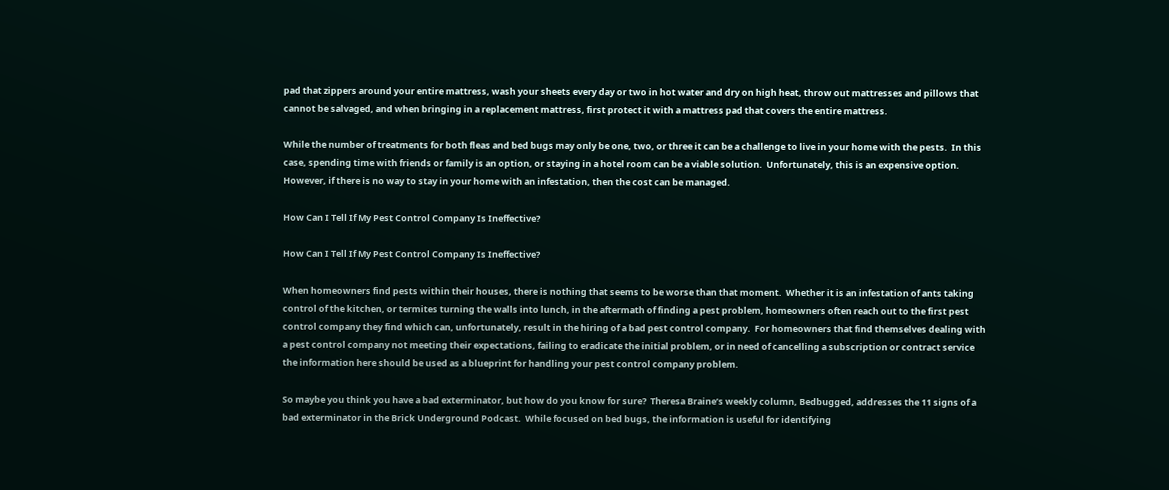pad that zippers around your entire mattress, wash your sheets every day or two in hot water and dry on high heat, throw out mattresses and pillows that cannot be salvaged, and when bringing in a replacement mattress, first protect it with a mattress pad that covers the entire mattress.

While the number of treatments for both fleas and bed bugs may only be one, two, or three it can be a challenge to live in your home with the pests.  In this case, spending time with friends or family is an option, or staying in a hotel room can be a viable solution.  Unfortunately, this is an expensive option. However, if there is no way to stay in your home with an infestation, then the cost can be managed.

How Can I Tell If My Pest Control Company Is Ineffective?

How Can I Tell If My Pest Control Company Is Ineffective?

When homeowners find pests within their houses, there is nothing that seems to be worse than that moment.  Whether it is an infestation of ants taking control of the kitchen, or termites turning the walls into lunch, in the aftermath of finding a pest problem, homeowners often reach out to the first pest control company they find which can, unfortunately, result in the hiring of a bad pest control company.  For homeowners that find themselves dealing with a pest control company not meeting their expectations, failing to eradicate the initial problem, or in need of cancelling a subscription or contract service the information here should be used as a blueprint for handling your pest control company problem.

So maybe you think you have a bad exterminator, but how do you know for sure?  Theresa Braine’s weekly column, Bedbugged, addresses the 11 signs of a bad exterminator in the Brick Underground Podcast.  While focused on bed bugs, the information is useful for identifying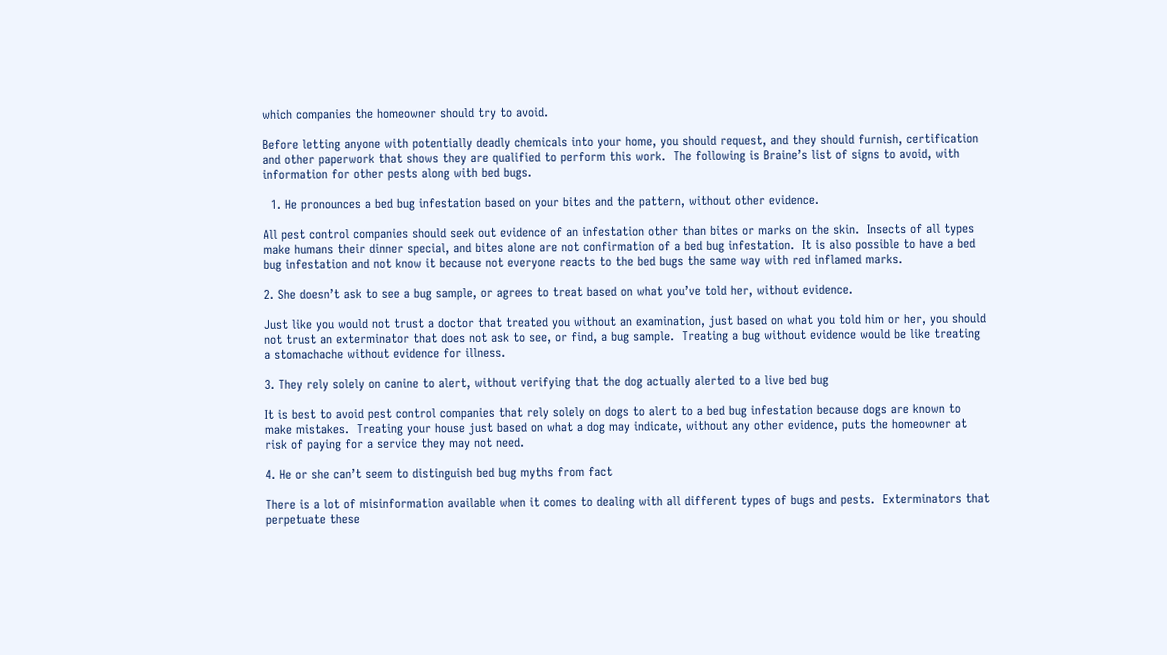which companies the homeowner should try to avoid.

Before letting anyone with potentially deadly chemicals into your home, you should request, and they should furnish, certification and other paperwork that shows they are qualified to perform this work.  The following is Braine’s list of signs to avoid, with information for other pests along with bed bugs.

  1. He pronounces a bed bug infestation based on your bites and the pattern, without other evidence.

All pest control companies should seek out evidence of an infestation other than bites or marks on the skin.  Insects of all types make humans their dinner special, and bites alone are not confirmation of a bed bug infestation.  It is also possible to have a bed bug infestation and not know it because not everyone reacts to the bed bugs the same way with red inflamed marks.

2. She doesn’t ask to see a bug sample, or agrees to treat based on what you’ve told her, without evidence.

Just like you would not trust a doctor that treated you without an examination, just based on what you told him or her, you should not trust an exterminator that does not ask to see, or find, a bug sample.  Treating a bug without evidence would be like treating a stomachache without evidence for illness.

3. They rely solely on canine to alert, without verifying that the dog actually alerted to a live bed bug

It is best to avoid pest control companies that rely solely on dogs to alert to a bed bug infestation because dogs are known to make mistakes.  Treating your house just based on what a dog may indicate, without any other evidence, puts the homeowner at risk of paying for a service they may not need.

4. He or she can’t seem to distinguish bed bug myths from fact

There is a lot of misinformation available when it comes to dealing with all different types of bugs and pests.  Exterminators that perpetuate these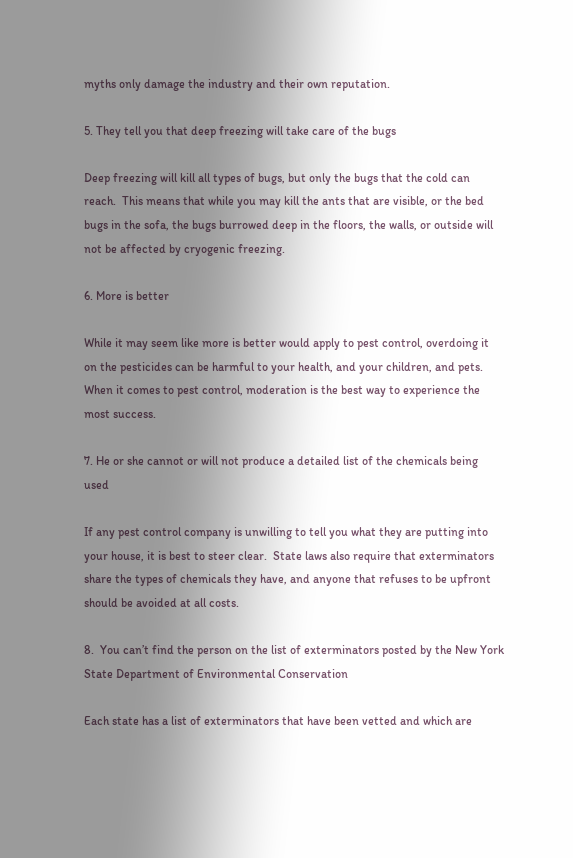myths only damage the industry and their own reputation.

5. They tell you that deep freezing will take care of the bugs

Deep freezing will kill all types of bugs, but only the bugs that the cold can reach.  This means that while you may kill the ants that are visible, or the bed bugs in the sofa, the bugs burrowed deep in the floors, the walls, or outside will not be affected by cryogenic freezing.

6. More is better

While it may seem like more is better would apply to pest control, overdoing it on the pesticides can be harmful to your health, and your children, and pets.  When it comes to pest control, moderation is the best way to experience the most success.

7. He or she cannot or will not produce a detailed list of the chemicals being used

If any pest control company is unwilling to tell you what they are putting into your house, it is best to steer clear.  State laws also require that exterminators share the types of chemicals they have, and anyone that refuses to be upfront should be avoided at all costs.

8.  You can’t find the person on the list of exterminators posted by the New York State Department of Environmental Conservation

Each state has a list of exterminators that have been vetted and which are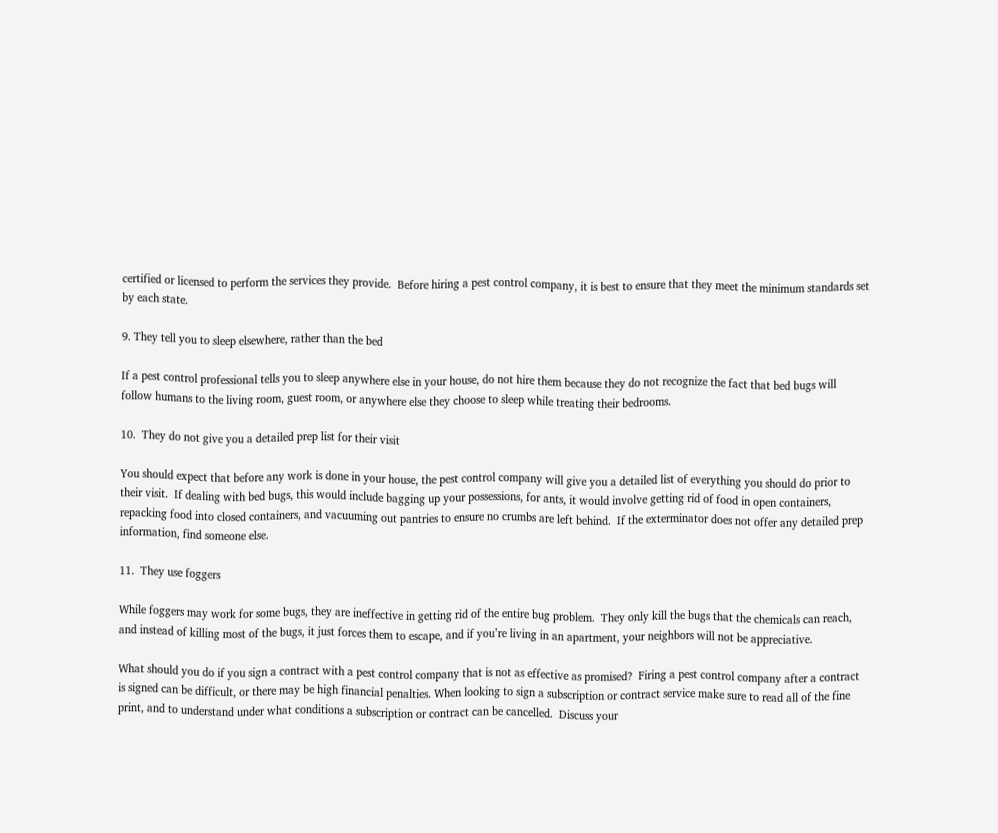certified or licensed to perform the services they provide.  Before hiring a pest control company, it is best to ensure that they meet the minimum standards set by each state.

9. They tell you to sleep elsewhere, rather than the bed

If a pest control professional tells you to sleep anywhere else in your house, do not hire them because they do not recognize the fact that bed bugs will follow humans to the living room, guest room, or anywhere else they choose to sleep while treating their bedrooms.

10.  They do not give you a detailed prep list for their visit

You should expect that before any work is done in your house, the pest control company will give you a detailed list of everything you should do prior to their visit.  If dealing with bed bugs, this would include bagging up your possessions, for ants, it would involve getting rid of food in open containers, repacking food into closed containers, and vacuuming out pantries to ensure no crumbs are left behind.  If the exterminator does not offer any detailed prep information, find someone else.

11.  They use foggers

While foggers may work for some bugs, they are ineffective in getting rid of the entire bug problem.  They only kill the bugs that the chemicals can reach, and instead of killing most of the bugs, it just forces them to escape, and if you’re living in an apartment, your neighbors will not be appreciative.

What should you do if you sign a contract with a pest control company that is not as effective as promised?  Firing a pest control company after a contract is signed can be difficult, or there may be high financial penalties. When looking to sign a subscription or contract service make sure to read all of the fine print, and to understand under what conditions a subscription or contract can be cancelled.  Discuss your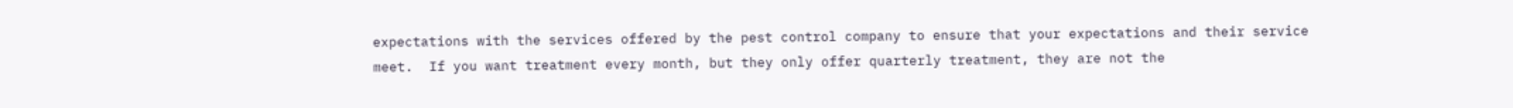expectations with the services offered by the pest control company to ensure that your expectations and their service meet.  If you want treatment every month, but they only offer quarterly treatment, they are not the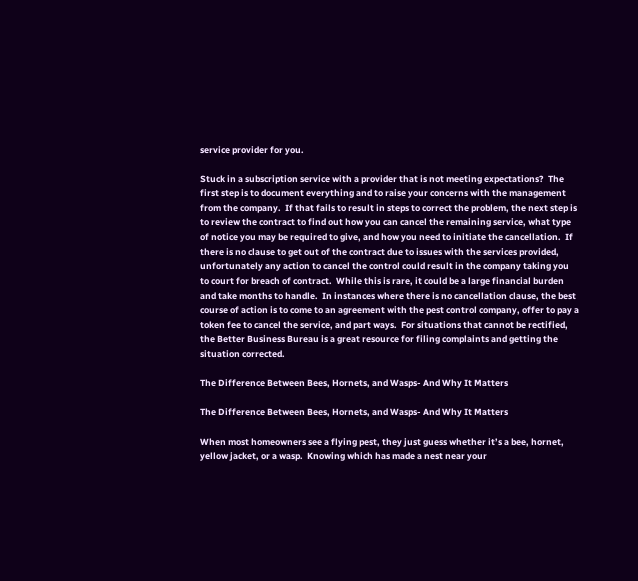service provider for you.

Stuck in a subscription service with a provider that is not meeting expectations?  The first step is to document everything and to raise your concerns with the management from the company.  If that fails to result in steps to correct the problem, the next step is to review the contract to find out how you can cancel the remaining service, what type of notice you may be required to give, and how you need to initiate the cancellation.  If there is no clause to get out of the contract due to issues with the services provided, unfortunately any action to cancel the control could result in the company taking you to court for breach of contract.  While this is rare, it could be a large financial burden and take months to handle.  In instances where there is no cancellation clause, the best course of action is to come to an agreement with the pest control company, offer to pay a token fee to cancel the service, and part ways.  For situations that cannot be rectified, the Better Business Bureau is a great resource for filing complaints and getting the situation corrected.

The Difference Between Bees, Hornets, and Wasps- And Why It Matters

The Difference Between Bees, Hornets, and Wasps- And Why It Matters

When most homeowners see a flying pest, they just guess whether it’s a bee, hornet, yellow jacket, or a wasp.  Knowing which has made a nest near your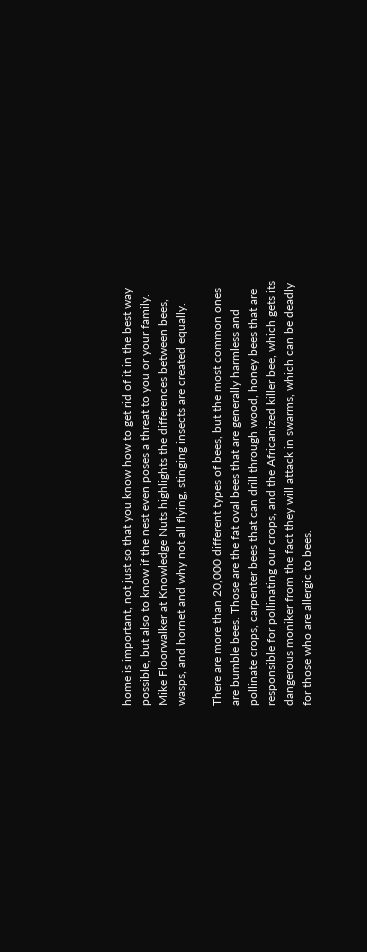home is important, not just so that you know how to get rid of it in the best way possible, but also to know if the nest even poses a threat to you or your family.  Mike Floorwalker at Knowledge Nuts highlights the differences between bees, wasps, and hornet and why not all flying, stinging insects are created equally.

There are more than 20,000 different types of bees, but the most common ones are bumble bees. Those are the fat oval bees that are generally harmless and pollinate crops, carpenter bees that can drill through wood, honey bees that are responsible for pollinating our crops, and the Africanized killer bee, which gets its dangerous moniker from the fact they will attack in swarms, which can be deadly for those who are allergic to bees.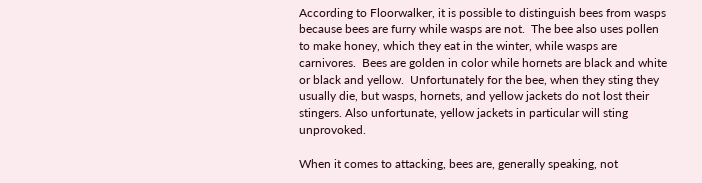According to Floorwalker, it is possible to distinguish bees from wasps because bees are furry while wasps are not.  The bee also uses pollen to make honey, which they eat in the winter, while wasps are carnivores.  Bees are golden in color while hornets are black and white or black and yellow.  Unfortunately for the bee, when they sting they usually die, but wasps, hornets, and yellow jackets do not lost their stingers. Also unfortunate, yellow jackets in particular will sting unprovoked.

When it comes to attacking, bees are, generally speaking, not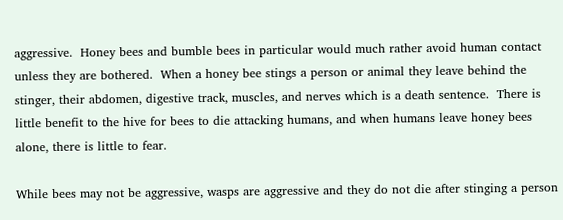aggressive.  Honey bees and bumble bees in particular would much rather avoid human contact unless they are bothered.  When a honey bee stings a person or animal they leave behind the stinger, their abdomen, digestive track, muscles, and nerves which is a death sentence.  There is little benefit to the hive for bees to die attacking humans, and when humans leave honey bees alone, there is little to fear.

While bees may not be aggressive, wasps are aggressive and they do not die after stinging a person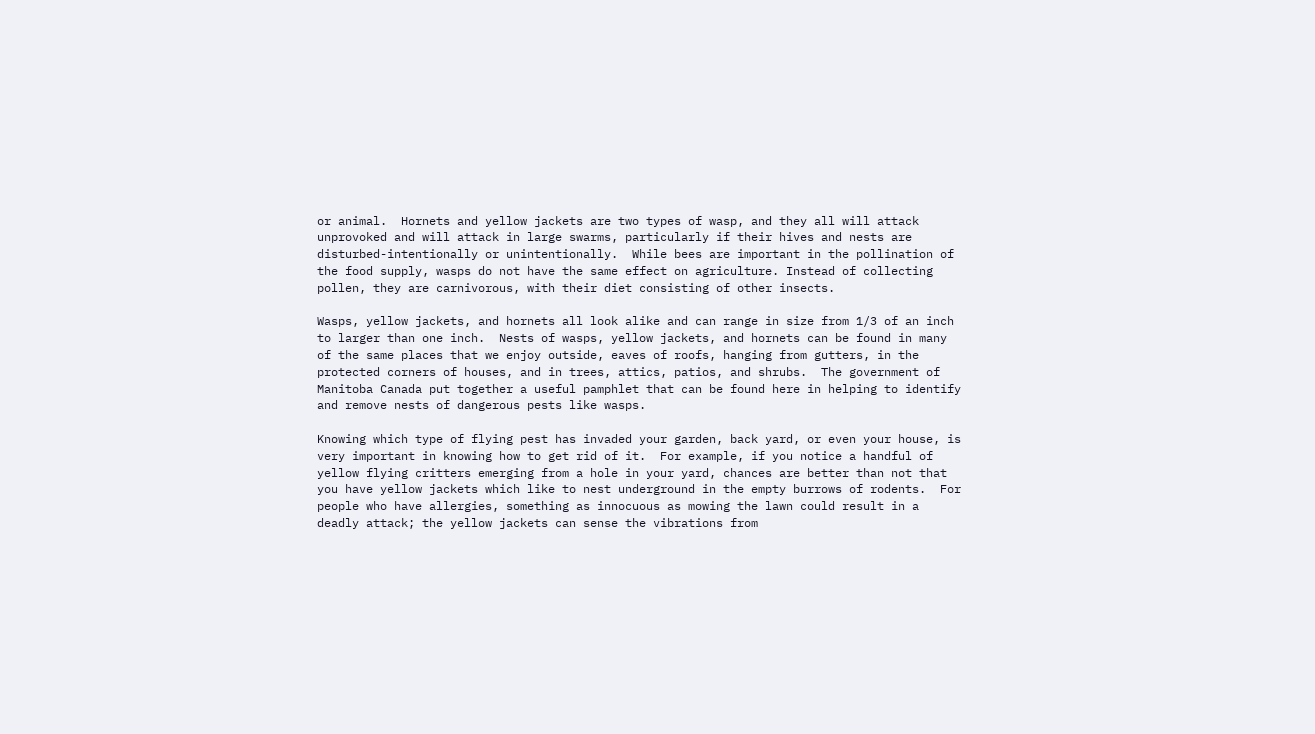or animal.  Hornets and yellow jackets are two types of wasp, and they all will attack unprovoked and will attack in large swarms, particularly if their hives and nests are disturbed-intentionally or unintentionally.  While bees are important in the pollination of the food supply, wasps do not have the same effect on agriculture. Instead of collecting pollen, they are carnivorous, with their diet consisting of other insects.

Wasps, yellow jackets, and hornets all look alike and can range in size from 1/3 of an inch to larger than one inch.  Nests of wasps, yellow jackets, and hornets can be found in many of the same places that we enjoy outside, eaves of roofs, hanging from gutters, in the protected corners of houses, and in trees, attics, patios, and shrubs.  The government of Manitoba Canada put together a useful pamphlet that can be found here in helping to identify and remove nests of dangerous pests like wasps.

Knowing which type of flying pest has invaded your garden, back yard, or even your house, is very important in knowing how to get rid of it.  For example, if you notice a handful of yellow flying critters emerging from a hole in your yard, chances are better than not that you have yellow jackets which like to nest underground in the empty burrows of rodents.  For people who have allergies, something as innocuous as mowing the lawn could result in a deadly attack; the yellow jackets can sense the vibrations from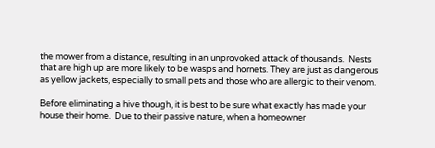the mower from a distance, resulting in an unprovoked attack of thousands.  Nests that are high up are more likely to be wasps and hornets. They are just as dangerous as yellow jackets, especially to small pets and those who are allergic to their venom.

Before eliminating a hive though, it is best to be sure what exactly has made your house their home.  Due to their passive nature, when a homeowner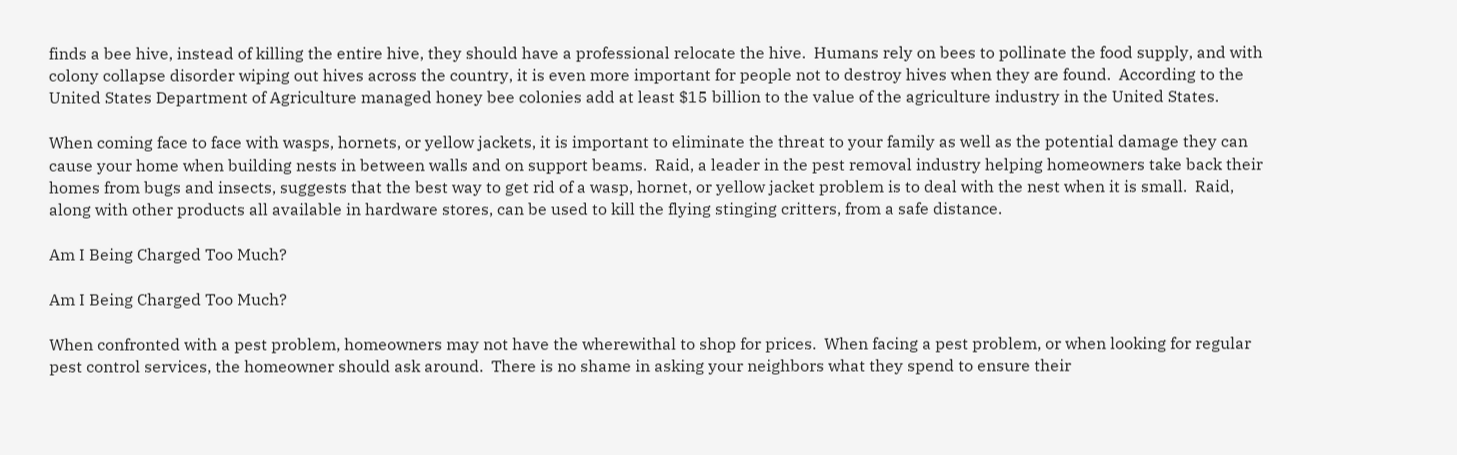finds a bee hive, instead of killing the entire hive, they should have a professional relocate the hive.  Humans rely on bees to pollinate the food supply, and with colony collapse disorder wiping out hives across the country, it is even more important for people not to destroy hives when they are found.  According to the United States Department of Agriculture managed honey bee colonies add at least $15 billion to the value of the agriculture industry in the United States.

When coming face to face with wasps, hornets, or yellow jackets, it is important to eliminate the threat to your family as well as the potential damage they can cause your home when building nests in between walls and on support beams.  Raid, a leader in the pest removal industry helping homeowners take back their homes from bugs and insects, suggests that the best way to get rid of a wasp, hornet, or yellow jacket problem is to deal with the nest when it is small.  Raid, along with other products all available in hardware stores, can be used to kill the flying stinging critters, from a safe distance.

Am I Being Charged Too Much?

Am I Being Charged Too Much?

When confronted with a pest problem, homeowners may not have the wherewithal to shop for prices.  When facing a pest problem, or when looking for regular pest control services, the homeowner should ask around.  There is no shame in asking your neighbors what they spend to ensure their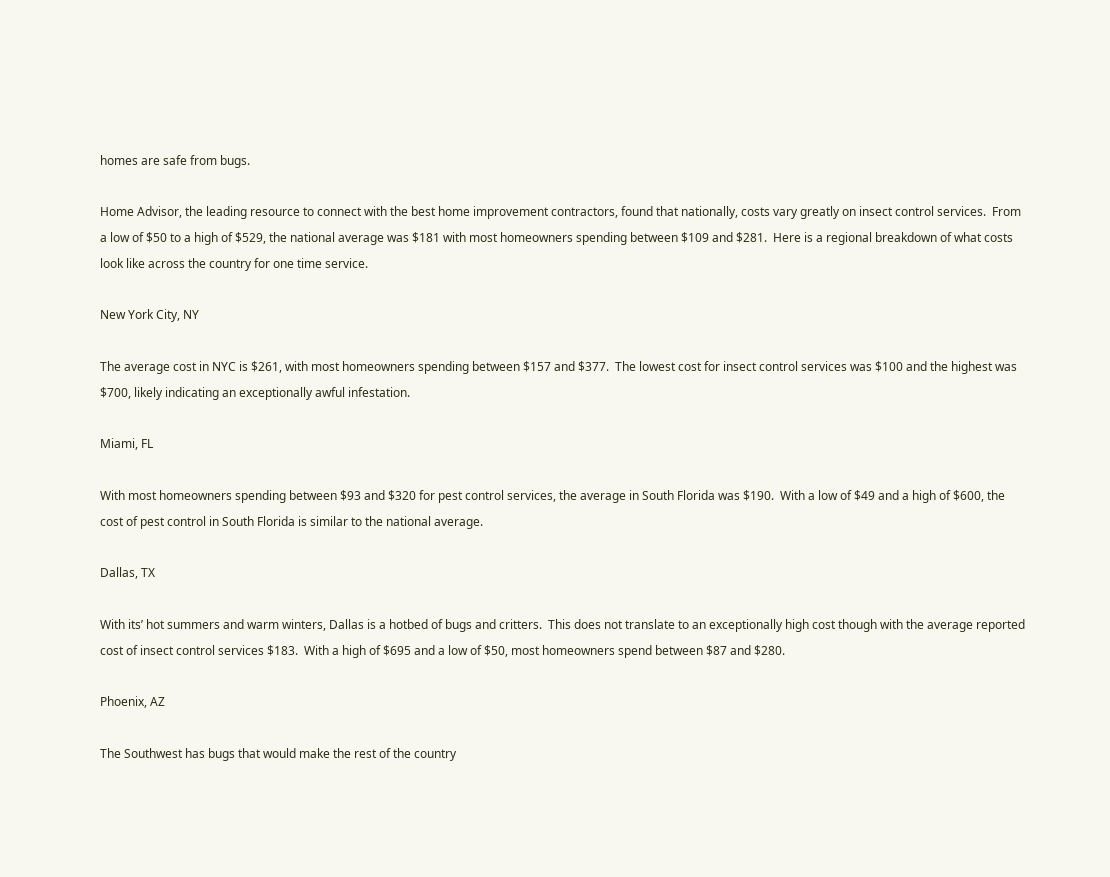homes are safe from bugs.

Home Advisor, the leading resource to connect with the best home improvement contractors, found that nationally, costs vary greatly on insect control services.  From a low of $50 to a high of $529, the national average was $181 with most homeowners spending between $109 and $281.  Here is a regional breakdown of what costs look like across the country for one time service.

New York City, NY

The average cost in NYC is $261, with most homeowners spending between $157 and $377.  The lowest cost for insect control services was $100 and the highest was $700, likely indicating an exceptionally awful infestation.

Miami, FL

With most homeowners spending between $93 and $320 for pest control services, the average in South Florida was $190.  With a low of $49 and a high of $600, the cost of pest control in South Florida is similar to the national average.

Dallas, TX

With its’ hot summers and warm winters, Dallas is a hotbed of bugs and critters.  This does not translate to an exceptionally high cost though with the average reported cost of insect control services $183.  With a high of $695 and a low of $50, most homeowners spend between $87 and $280.

Phoenix, AZ

The Southwest has bugs that would make the rest of the country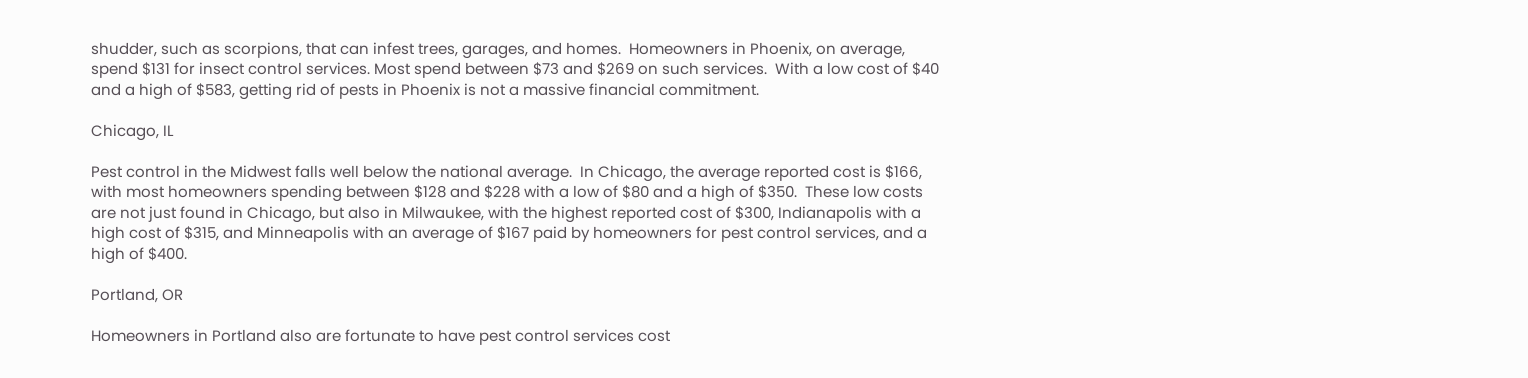shudder, such as scorpions, that can infest trees, garages, and homes.  Homeowners in Phoenix, on average, spend $131 for insect control services. Most spend between $73 and $269 on such services.  With a low cost of $40 and a high of $583, getting rid of pests in Phoenix is not a massive financial commitment.

Chicago, IL

Pest control in the Midwest falls well below the national average.  In Chicago, the average reported cost is $166, with most homeowners spending between $128 and $228 with a low of $80 and a high of $350.  These low costs are not just found in Chicago, but also in Milwaukee, with the highest reported cost of $300, Indianapolis with a high cost of $315, and Minneapolis with an average of $167 paid by homeowners for pest control services, and a high of $400.

Portland, OR

Homeowners in Portland also are fortunate to have pest control services cost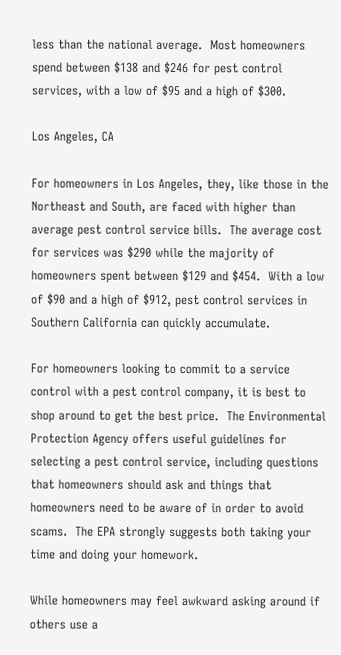less than the national average.  Most homeowners spend between $138 and $246 for pest control services, with a low of $95 and a high of $300.

Los Angeles, CA

For homeowners in Los Angeles, they, like those in the Northeast and South, are faced with higher than average pest control service bills.  The average cost for services was $290 while the majority of homeowners spent between $129 and $454.  With a low of $90 and a high of $912, pest control services in Southern California can quickly accumulate.

For homeowners looking to commit to a service control with a pest control company, it is best to shop around to get the best price.  The Environmental Protection Agency offers useful guidelines for selecting a pest control service, including questions that homeowners should ask and things that homeowners need to be aware of in order to avoid scams.  The EPA strongly suggests both taking your time and doing your homework.

While homeowners may feel awkward asking around if others use a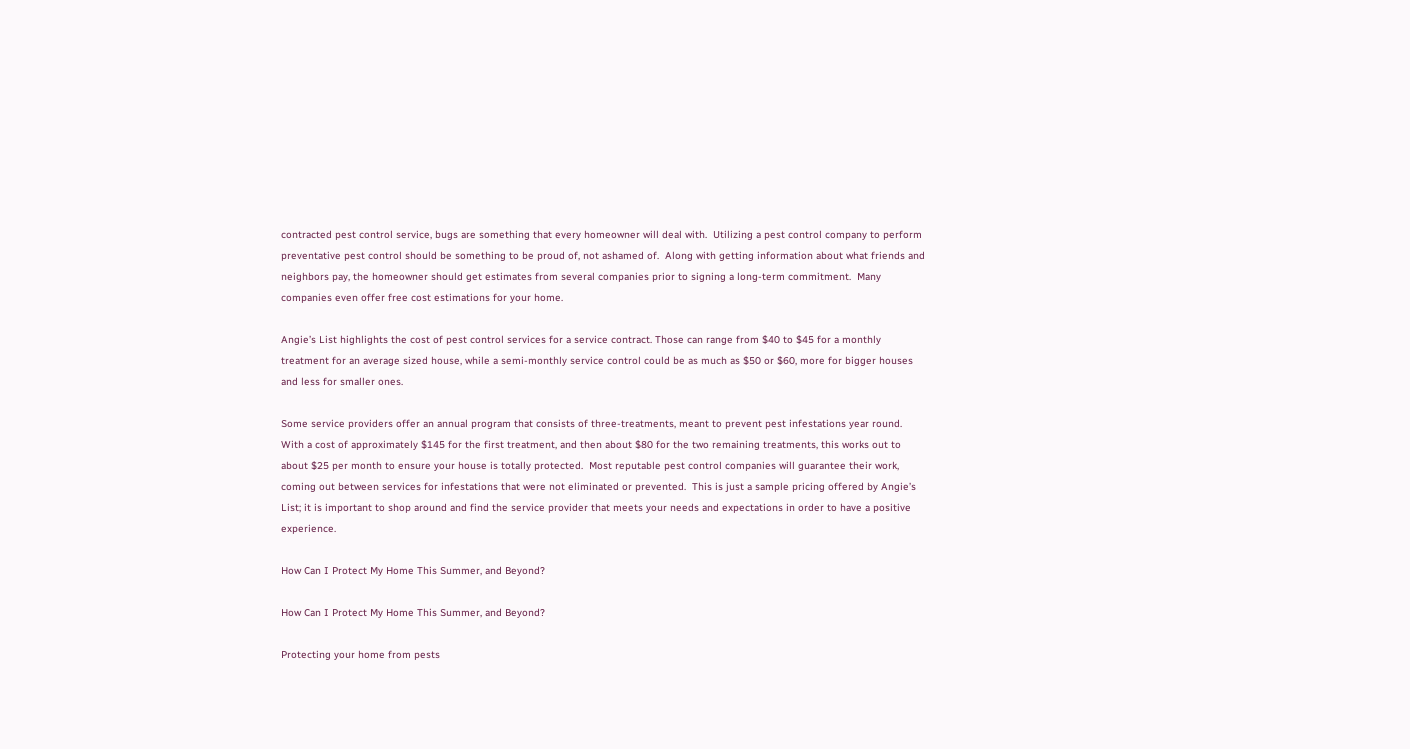contracted pest control service, bugs are something that every homeowner will deal with.  Utilizing a pest control company to perform preventative pest control should be something to be proud of, not ashamed of.  Along with getting information about what friends and neighbors pay, the homeowner should get estimates from several companies prior to signing a long-term commitment.  Many companies even offer free cost estimations for your home.

Angie’s List highlights the cost of pest control services for a service contract. Those can range from $40 to $45 for a monthly treatment for an average sized house, while a semi-monthly service control could be as much as $50 or $60, more for bigger houses and less for smaller ones.

Some service providers offer an annual program that consists of three-treatments, meant to prevent pest infestations year round.  With a cost of approximately $145 for the first treatment, and then about $80 for the two remaining treatments, this works out to about $25 per month to ensure your house is totally protected.  Most reputable pest control companies will guarantee their work, coming out between services for infestations that were not eliminated or prevented.  This is just a sample pricing offered by Angie’s List; it is important to shop around and find the service provider that meets your needs and expectations in order to have a positive experience.

How Can I Protect My Home This Summer, and Beyond?

How Can I Protect My Home This Summer, and Beyond?

Protecting your home from pests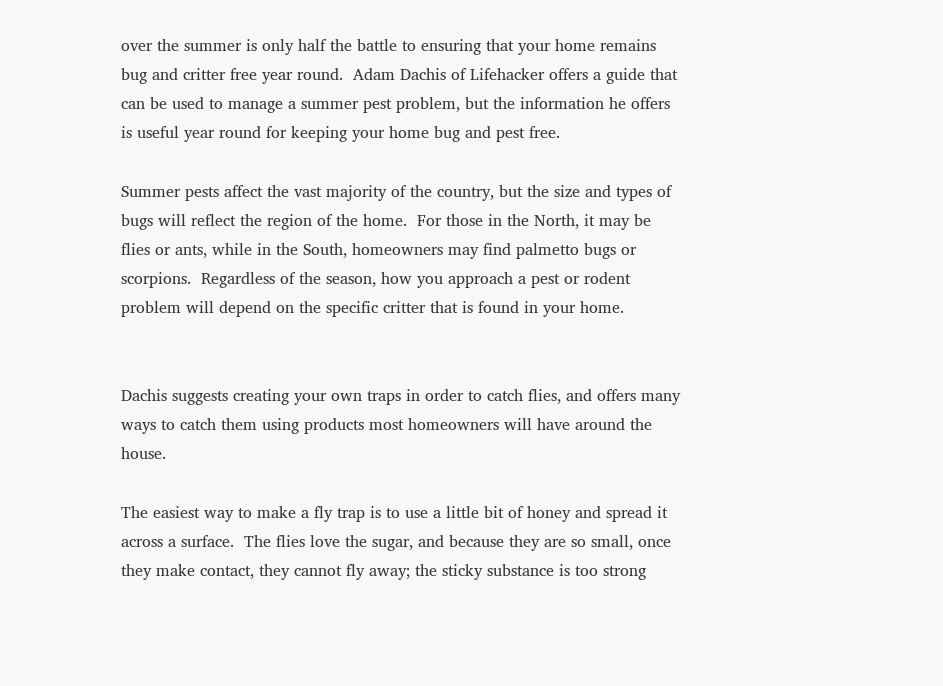over the summer is only half the battle to ensuring that your home remains bug and critter free year round.  Adam Dachis of Lifehacker offers a guide that can be used to manage a summer pest problem, but the information he offers is useful year round for keeping your home bug and pest free.

Summer pests affect the vast majority of the country, but the size and types of bugs will reflect the region of the home.  For those in the North, it may be flies or ants, while in the South, homeowners may find palmetto bugs or scorpions.  Regardless of the season, how you approach a pest or rodent problem will depend on the specific critter that is found in your home.


Dachis suggests creating your own traps in order to catch flies, and offers many ways to catch them using products most homeowners will have around the house.

The easiest way to make a fly trap is to use a little bit of honey and spread it across a surface.  The flies love the sugar, and because they are so small, once they make contact, they cannot fly away; the sticky substance is too strong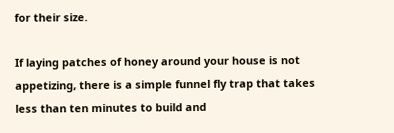for their size.

If laying patches of honey around your house is not appetizing, there is a simple funnel fly trap that takes less than ten minutes to build and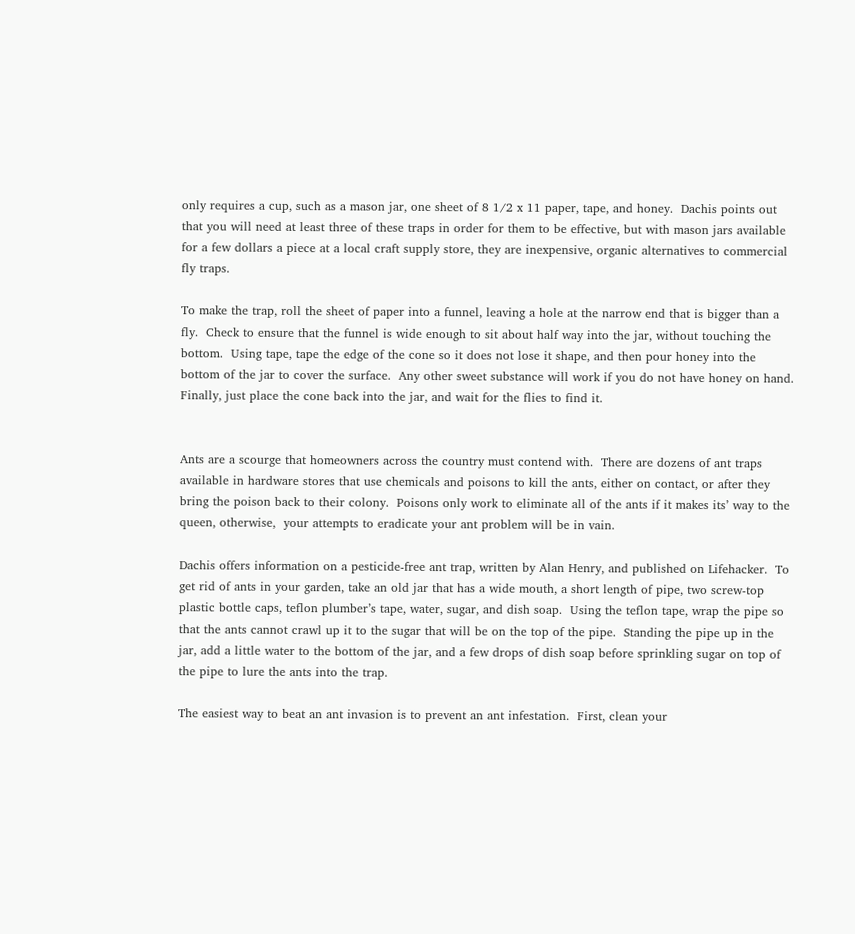only requires a cup, such as a mason jar, one sheet of 8 1/2 x 11 paper, tape, and honey.  Dachis points out that you will need at least three of these traps in order for them to be effective, but with mason jars available for a few dollars a piece at a local craft supply store, they are inexpensive, organic alternatives to commercial fly traps.

To make the trap, roll the sheet of paper into a funnel, leaving a hole at the narrow end that is bigger than a fly.  Check to ensure that the funnel is wide enough to sit about half way into the jar, without touching the bottom.  Using tape, tape the edge of the cone so it does not lose it shape, and then pour honey into the bottom of the jar to cover the surface.  Any other sweet substance will work if you do not have honey on hand.  Finally, just place the cone back into the jar, and wait for the flies to find it.


Ants are a scourge that homeowners across the country must contend with.  There are dozens of ant traps available in hardware stores that use chemicals and poisons to kill the ants, either on contact, or after they bring the poison back to their colony.  Poisons only work to eliminate all of the ants if it makes its’ way to the queen, otherwise,  your attempts to eradicate your ant problem will be in vain.

Dachis offers information on a pesticide-free ant trap, written by Alan Henry, and published on Lifehacker.  To get rid of ants in your garden, take an old jar that has a wide mouth, a short length of pipe, two screw-top plastic bottle caps, teflon plumber’s tape, water, sugar, and dish soap.  Using the teflon tape, wrap the pipe so that the ants cannot crawl up it to the sugar that will be on the top of the pipe.  Standing the pipe up in the jar, add a little water to the bottom of the jar, and a few drops of dish soap before sprinkling sugar on top of the pipe to lure the ants into the trap.

The easiest way to beat an ant invasion is to prevent an ant infestation.  First, clean your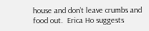house and don’t leave crumbs and food out.  Erica Ho suggests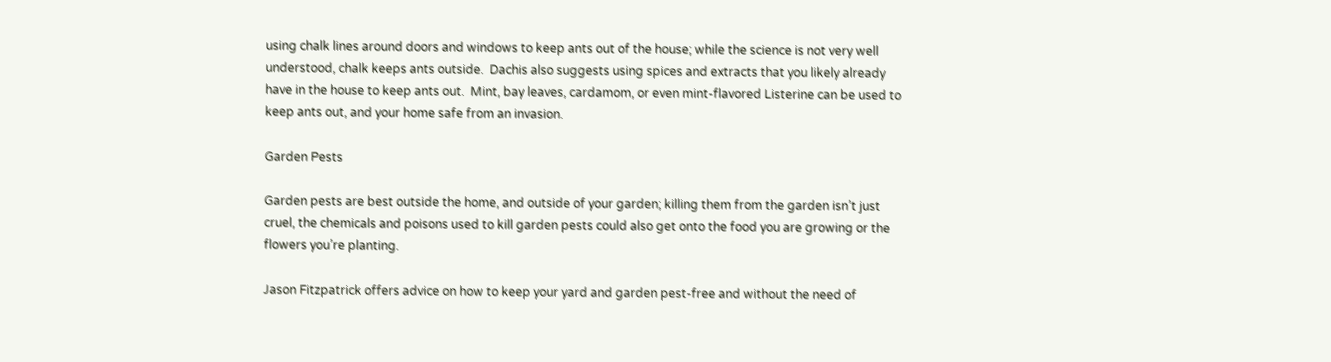using chalk lines around doors and windows to keep ants out of the house; while the science is not very well understood, chalk keeps ants outside.  Dachis also suggests using spices and extracts that you likely already have in the house to keep ants out.  Mint, bay leaves, cardamom, or even mint-flavored Listerine can be used to keep ants out, and your home safe from an invasion.

Garden Pests

Garden pests are best outside the home, and outside of your garden; killing them from the garden isn’t just cruel, the chemicals and poisons used to kill garden pests could also get onto the food you are growing or the flowers you’re planting.

Jason Fitzpatrick offers advice on how to keep your yard and garden pest-free and without the need of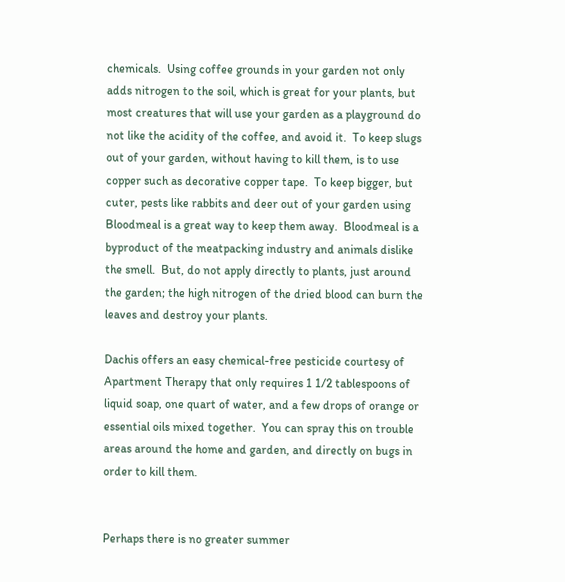chemicals.  Using coffee grounds in your garden not only adds nitrogen to the soil, which is great for your plants, but most creatures that will use your garden as a playground do not like the acidity of the coffee, and avoid it.  To keep slugs out of your garden, without having to kill them, is to use copper such as decorative copper tape.  To keep bigger, but cuter, pests like rabbits and deer out of your garden using Bloodmeal is a great way to keep them away.  Bloodmeal is a byproduct of the meatpacking industry and animals dislike the smell.  But, do not apply directly to plants, just around the garden; the high nitrogen of the dried blood can burn the leaves and destroy your plants.

Dachis offers an easy chemical-free pesticide courtesy of Apartment Therapy that only requires 1 1/2 tablespoons of liquid soap, one quart of water, and a few drops of orange or essential oils mixed together.  You can spray this on trouble areas around the home and garden, and directly on bugs in order to kill them.


Perhaps there is no greater summer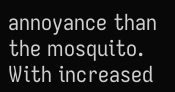annoyance than the mosquito. With increased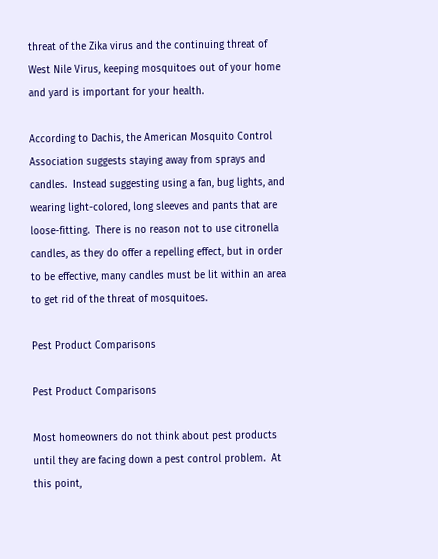threat of the Zika virus and the continuing threat of West Nile Virus, keeping mosquitoes out of your home and yard is important for your health.

According to Dachis, the American Mosquito Control Association suggests staying away from sprays and candles.  Instead suggesting using a fan, bug lights, and wearing light-colored, long sleeves and pants that are loose-fitting.  There is no reason not to use citronella candles, as they do offer a repelling effect, but in order to be effective, many candles must be lit within an area to get rid of the threat of mosquitoes.

Pest Product Comparisons

Pest Product Comparisons

Most homeowners do not think about pest products until they are facing down a pest control problem.  At this point,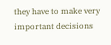they have to make very important decisions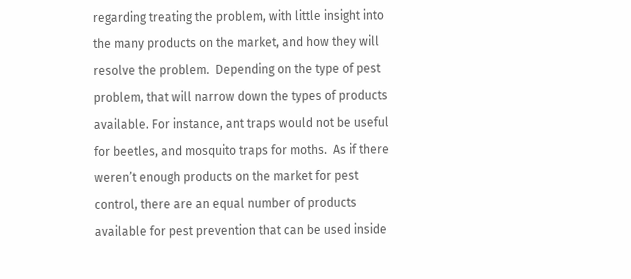regarding treating the problem, with little insight into the many products on the market, and how they will resolve the problem.  Depending on the type of pest problem, that will narrow down the types of products available. For instance, ant traps would not be useful for beetles, and mosquito traps for moths.  As if there weren’t enough products on the market for pest control, there are an equal number of products available for pest prevention that can be used inside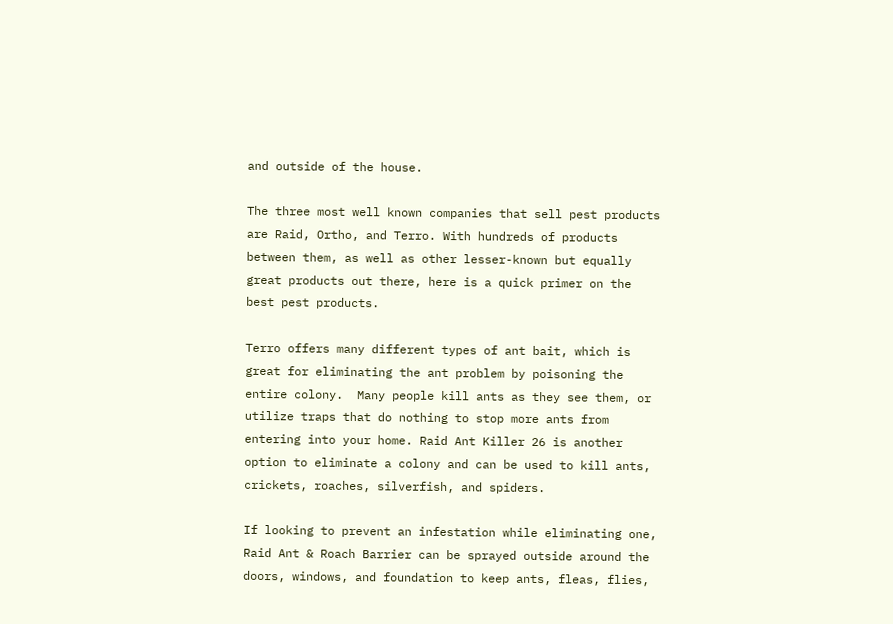and outside of the house.

The three most well known companies that sell pest products are Raid, Ortho, and Terro. With hundreds of products between them, as well as other lesser-known but equally great products out there, here is a quick primer on the best pest products.

Terro offers many different types of ant bait, which is great for eliminating the ant problem by poisoning the entire colony.  Many people kill ants as they see them, or utilize traps that do nothing to stop more ants from entering into your home. Raid Ant Killer 26 is another option to eliminate a colony and can be used to kill ants, crickets, roaches, silverfish, and spiders.

If looking to prevent an infestation while eliminating one, Raid Ant & Roach Barrier can be sprayed outside around the doors, windows, and foundation to keep ants, fleas, flies,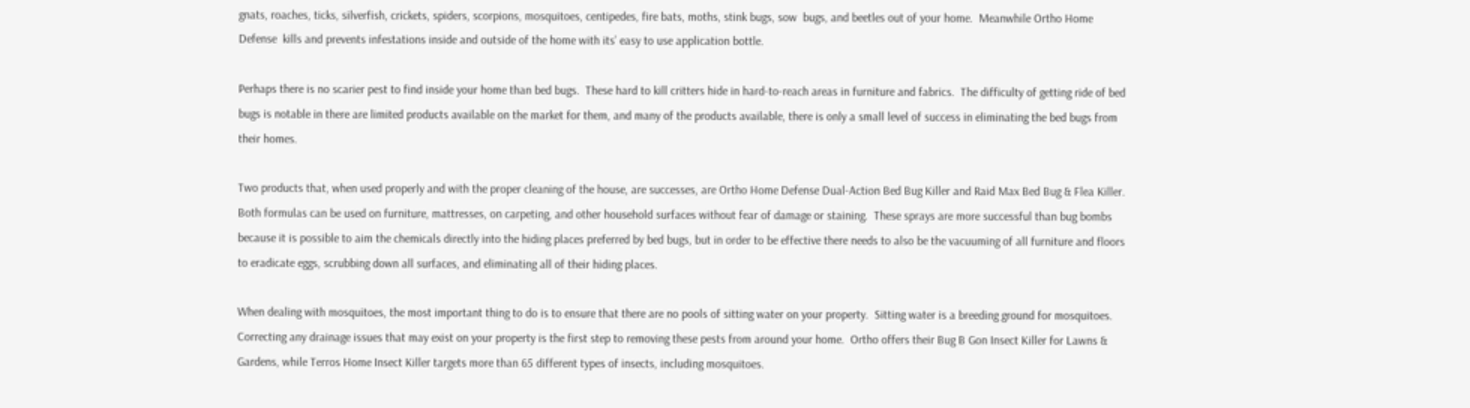gnats, roaches, ticks, silverfish, crickets, spiders, scorpions, mosquitoes, centipedes, fire bats, moths, stink bugs, sow  bugs, and beetles out of your home.  Meanwhile Ortho Home Defense  kills and prevents infestations inside and outside of the home with its’ easy to use application bottle.

Perhaps there is no scarier pest to find inside your home than bed bugs.  These hard to kill critters hide in hard-to-reach areas in furniture and fabrics.  The difficulty of getting ride of bed bugs is notable in there are limited products available on the market for them, and many of the products available, there is only a small level of success in eliminating the bed bugs from their homes.

Two products that, when used properly and with the proper cleaning of the house, are successes, are Ortho Home Defense Dual-Action Bed Bug Killer and Raid Max Bed Bug & Flea Killer.  Both formulas can be used on furniture, mattresses, on carpeting, and other household surfaces without fear of damage or staining.  These sprays are more successful than bug bombs because it is possible to aim the chemicals directly into the hiding places preferred by bed bugs, but in order to be effective there needs to also be the vacuuming of all furniture and floors to eradicate eggs, scrubbing down all surfaces, and eliminating all of their hiding places.

When dealing with mosquitoes, the most important thing to do is to ensure that there are no pools of sitting water on your property.  Sitting water is a breeding ground for mosquitoes. Correcting any drainage issues that may exist on your property is the first step to removing these pests from around your home.  Ortho offers their Bug B Gon Insect Killer for Lawns & Gardens, while Terros Home Insect Killer targets more than 65 different types of insects, including mosquitoes.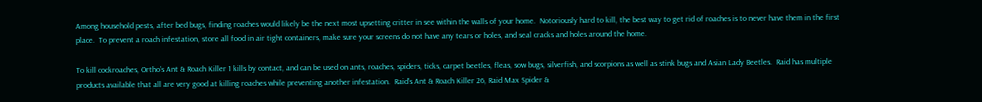Among household pests, after bed bugs, finding roaches would likely be the next most upsetting critter in see within the walls of your home.  Notoriously hard to kill, the best way to get rid of roaches is to never have them in the first place.  To prevent a roach infestation, store all food in air tight containers, make sure your screens do not have any tears or holes, and seal cracks and holes around the home.

To kill cockroaches, Ortho’s Ant & Roach Killer 1 kills by contact, and can be used on ants, roaches, spiders, ticks, carpet beetles, fleas, sow bugs, silverfish, and scorpions as well as stink bugs and Asian Lady Beetles.  Raid has multiple products available that all are very good at killing roaches while preventing another infestation.  Raid’s Ant & Roach Killer 26, Raid Max Spider &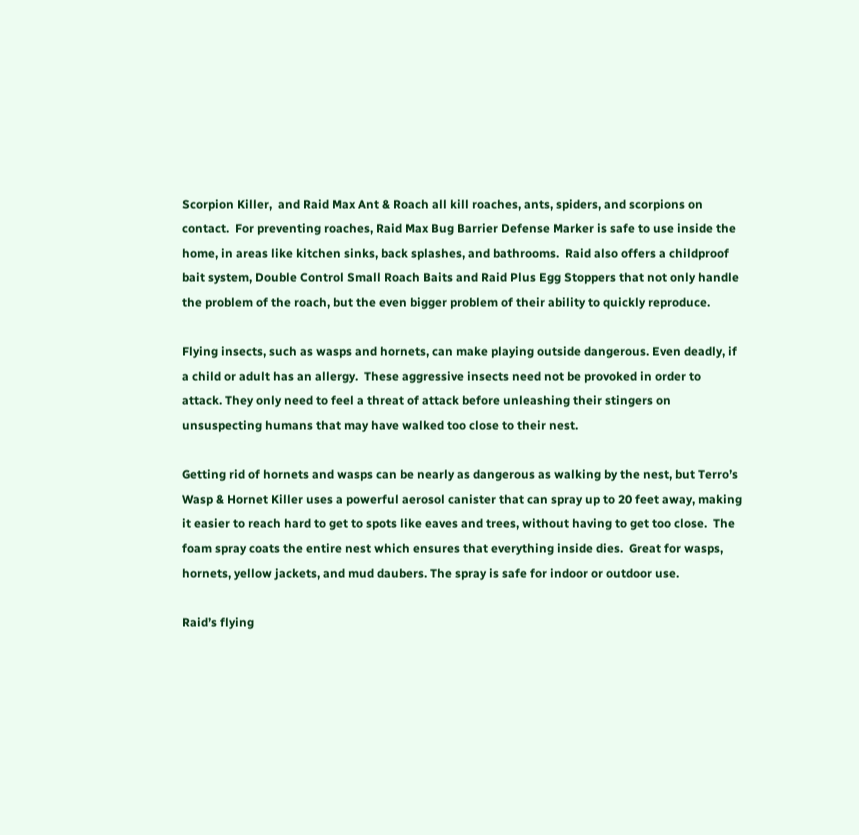Scorpion Killer,  and Raid Max Ant & Roach all kill roaches, ants, spiders, and scorpions on contact.  For preventing roaches, Raid Max Bug Barrier Defense Marker is safe to use inside the home, in areas like kitchen sinks, back splashes, and bathrooms.  Raid also offers a childproof bait system, Double Control Small Roach Baits and Raid Plus Egg Stoppers that not only handle the problem of the roach, but the even bigger problem of their ability to quickly reproduce.

Flying insects, such as wasps and hornets, can make playing outside dangerous. Even deadly, if a child or adult has an allergy.  These aggressive insects need not be provoked in order to attack. They only need to feel a threat of attack before unleashing their stingers on unsuspecting humans that may have walked too close to their nest.

Getting rid of hornets and wasps can be nearly as dangerous as walking by the nest, but Terro’s Wasp & Hornet Killer uses a powerful aerosol canister that can spray up to 20 feet away, making it easier to reach hard to get to spots like eaves and trees, without having to get too close.  The foam spray coats the entire nest which ensures that everything inside dies.  Great for wasps, hornets, yellow jackets, and mud daubers. The spray is safe for indoor or outdoor use.

Raid’s flying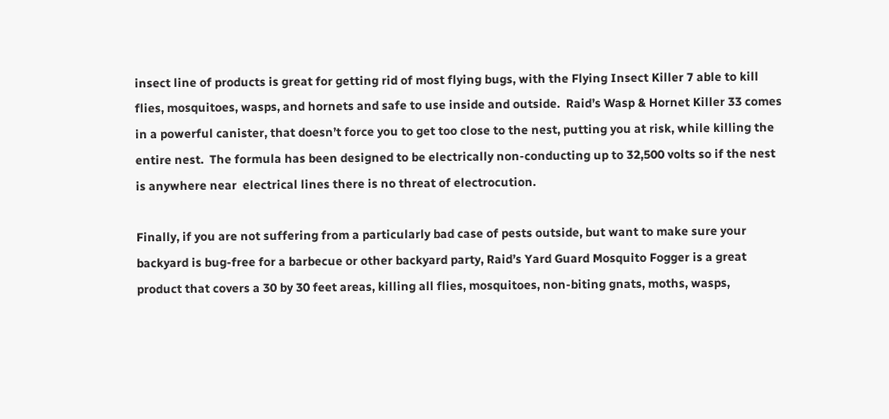insect line of products is great for getting rid of most flying bugs, with the Flying Insect Killer 7 able to kill flies, mosquitoes, wasps, and hornets and safe to use inside and outside.  Raid’s Wasp & Hornet Killer 33 comes in a powerful canister, that doesn’t force you to get too close to the nest, putting you at risk, while killing the entire nest.  The formula has been designed to be electrically non-conducting up to 32,500 volts so if the nest is anywhere near  electrical lines there is no threat of electrocution.

Finally, if you are not suffering from a particularly bad case of pests outside, but want to make sure your backyard is bug-free for a barbecue or other backyard party, Raid’s Yard Guard Mosquito Fogger is a great product that covers a 30 by 30 feet areas, killing all flies, mosquitoes, non-biting gnats, moths, wasps,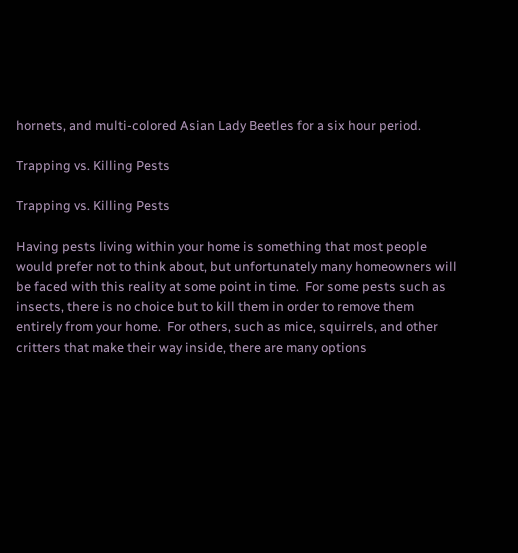hornets, and multi-colored Asian Lady Beetles for a six hour period.

Trapping vs. Killing Pests

Trapping vs. Killing Pests

Having pests living within your home is something that most people would prefer not to think about, but unfortunately many homeowners will be faced with this reality at some point in time.  For some pests such as insects, there is no choice but to kill them in order to remove them entirely from your home.  For others, such as mice, squirrels, and other critters that make their way inside, there are many options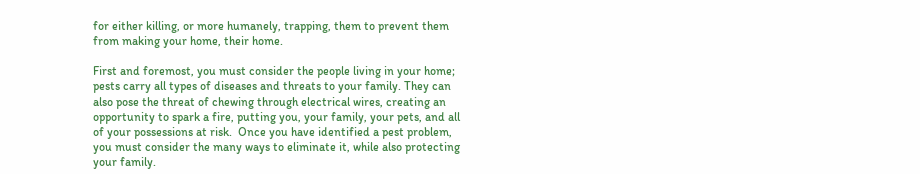for either killing, or more humanely, trapping, them to prevent them from making your home, their home.

First and foremost, you must consider the people living in your home; pests carry all types of diseases and threats to your family. They can also pose the threat of chewing through electrical wires, creating an opportunity to spark a fire, putting you, your family, your pets, and all of your possessions at risk.  Once you have identified a pest problem, you must consider the many ways to eliminate it, while also protecting your family.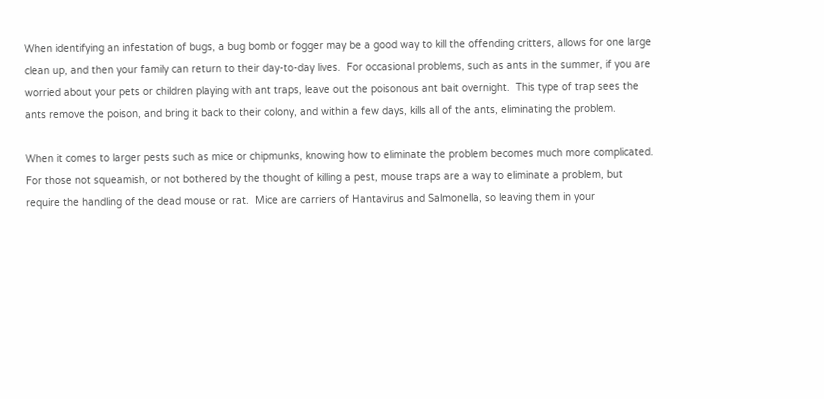When identifying an infestation of bugs, a bug bomb or fogger may be a good way to kill the offending critters, allows for one large clean up, and then your family can return to their day-to-day lives.  For occasional problems, such as ants in the summer, if you are worried about your pets or children playing with ant traps, leave out the poisonous ant bait overnight.  This type of trap sees the ants remove the poison, and bring it back to their colony, and within a few days, kills all of the ants, eliminating the problem.

When it comes to larger pests such as mice or chipmunks, knowing how to eliminate the problem becomes much more complicated.  For those not squeamish, or not bothered by the thought of killing a pest, mouse traps are a way to eliminate a problem, but require the handling of the dead mouse or rat.  Mice are carriers of Hantavirus and Salmonella, so leaving them in your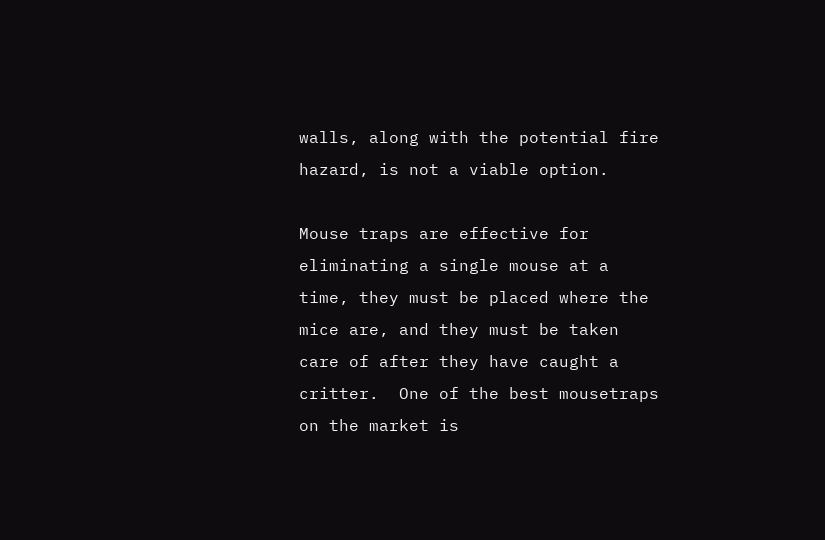walls, along with the potential fire hazard, is not a viable option.

Mouse traps are effective for eliminating a single mouse at a time, they must be placed where the mice are, and they must be taken care of after they have caught a critter.  One of the best mousetraps on the market is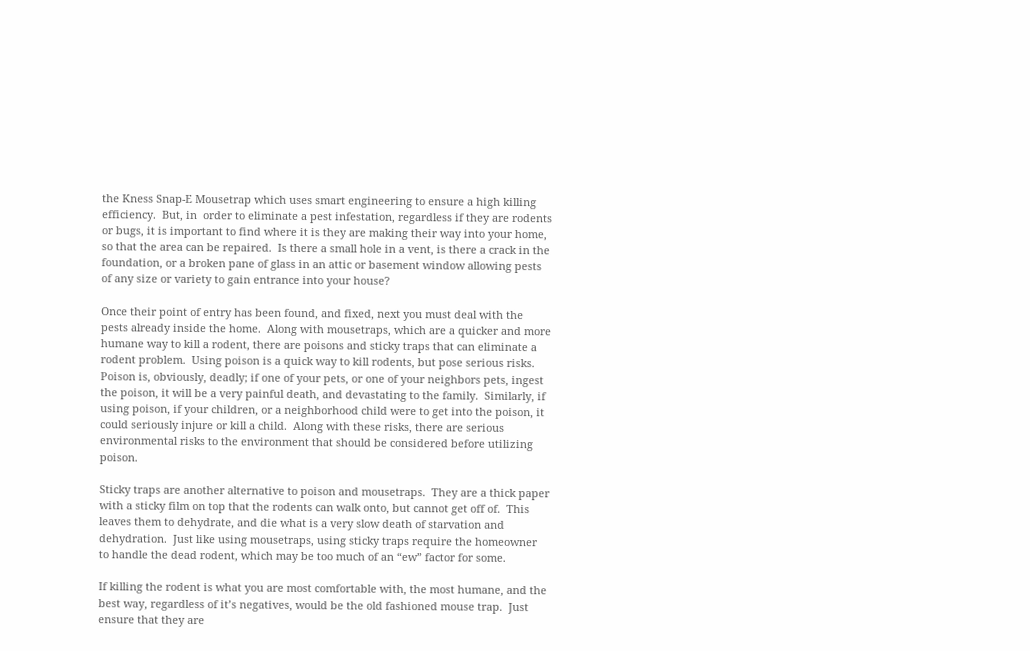the Kness Snap-E Mousetrap which uses smart engineering to ensure a high killing efficiency.  But, in  order to eliminate a pest infestation, regardless if they are rodents or bugs, it is important to find where it is they are making their way into your home, so that the area can be repaired.  Is there a small hole in a vent, is there a crack in the foundation, or a broken pane of glass in an attic or basement window allowing pests of any size or variety to gain entrance into your house?

Once their point of entry has been found, and fixed, next you must deal with the pests already inside the home.  Along with mousetraps, which are a quicker and more humane way to kill a rodent, there are poisons and sticky traps that can eliminate a rodent problem.  Using poison is a quick way to kill rodents, but pose serious risks.  Poison is, obviously, deadly; if one of your pets, or one of your neighbors pets, ingest the poison, it will be a very painful death, and devastating to the family.  Similarly, if using poison, if your children, or a neighborhood child were to get into the poison, it could seriously injure or kill a child.  Along with these risks, there are serious environmental risks to the environment that should be considered before utilizing poison.

Sticky traps are another alternative to poison and mousetraps.  They are a thick paper with a sticky film on top that the rodents can walk onto, but cannot get off of.  This leaves them to dehydrate, and die what is a very slow death of starvation and dehydration.  Just like using mousetraps, using sticky traps require the homeowner to handle the dead rodent, which may be too much of an “ew” factor for some.

If killing the rodent is what you are most comfortable with, the most humane, and the best way, regardless of it’s negatives, would be the old fashioned mouse trap.  Just ensure that they are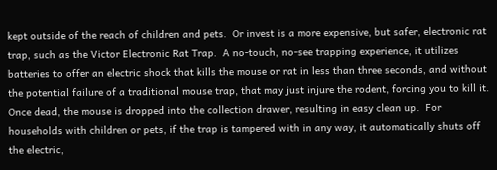kept outside of the reach of children and pets.  Or invest is a more expensive, but safer, electronic rat trap, such as the Victor Electronic Rat Trap.  A no-touch, no-see trapping experience, it utilizes batteries to offer an electric shock that kills the mouse or rat in less than three seconds, and without the potential failure of a traditional mouse trap, that may just injure the rodent, forcing you to kill it.  Once dead, the mouse is dropped into the collection drawer, resulting in easy clean up.  For households with children or pets, if the trap is tampered with in any way, it automatically shuts off the electric,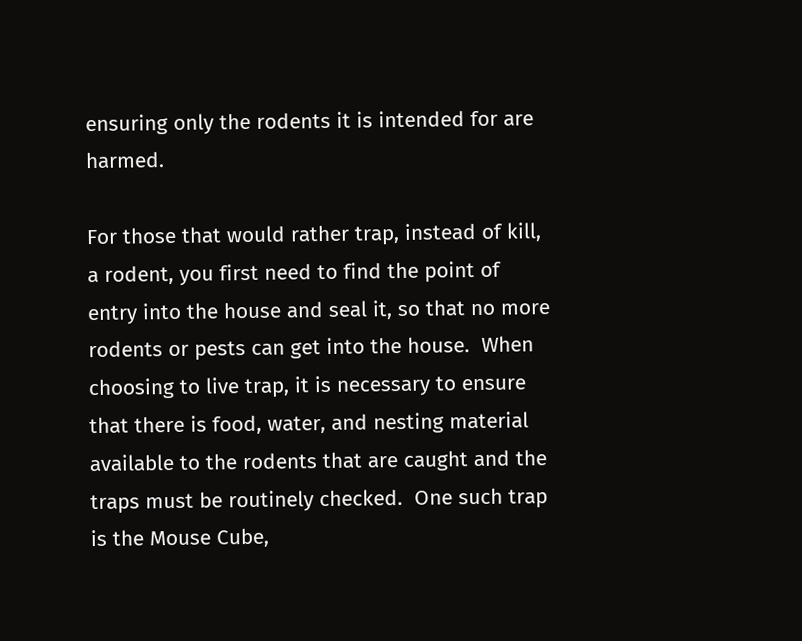ensuring only the rodents it is intended for are harmed.

For those that would rather trap, instead of kill, a rodent, you first need to find the point of entry into the house and seal it, so that no more rodents or pests can get into the house.  When choosing to live trap, it is necessary to ensure that there is food, water, and nesting material available to the rodents that are caught and the traps must be routinely checked.  One such trap is the Mouse Cube,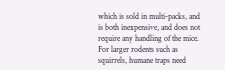which is sold in multi-packs, and is both inexpensive, and does not require any handling of the mice.  For larger rodents such as squirrels, humane traps need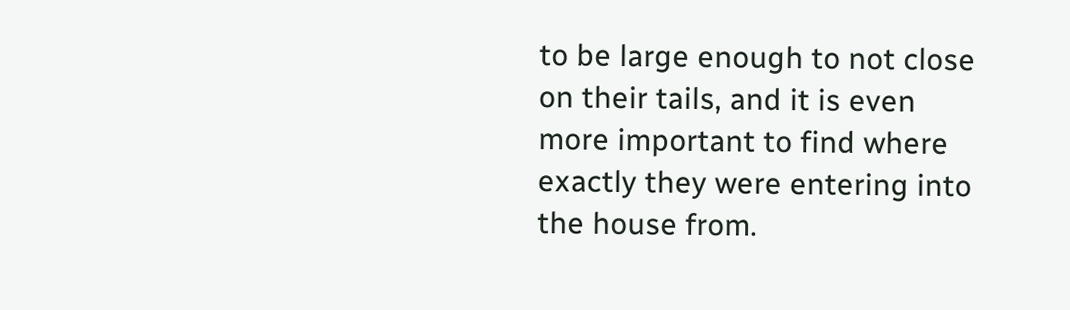to be large enough to not close on their tails, and it is even more important to find where exactly they were entering into the house from.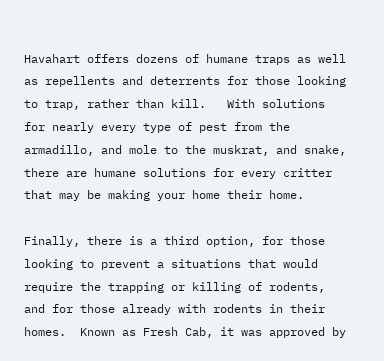Havahart offers dozens of humane traps as well as repellents and deterrents for those looking to trap, rather than kill.   With solutions for nearly every type of pest from the armadillo, and mole to the muskrat, and snake, there are humane solutions for every critter that may be making your home their home.

Finally, there is a third option, for those looking to prevent a situations that would require the trapping or killing of rodents, and for those already with rodents in their homes.  Known as Fresh Cab, it was approved by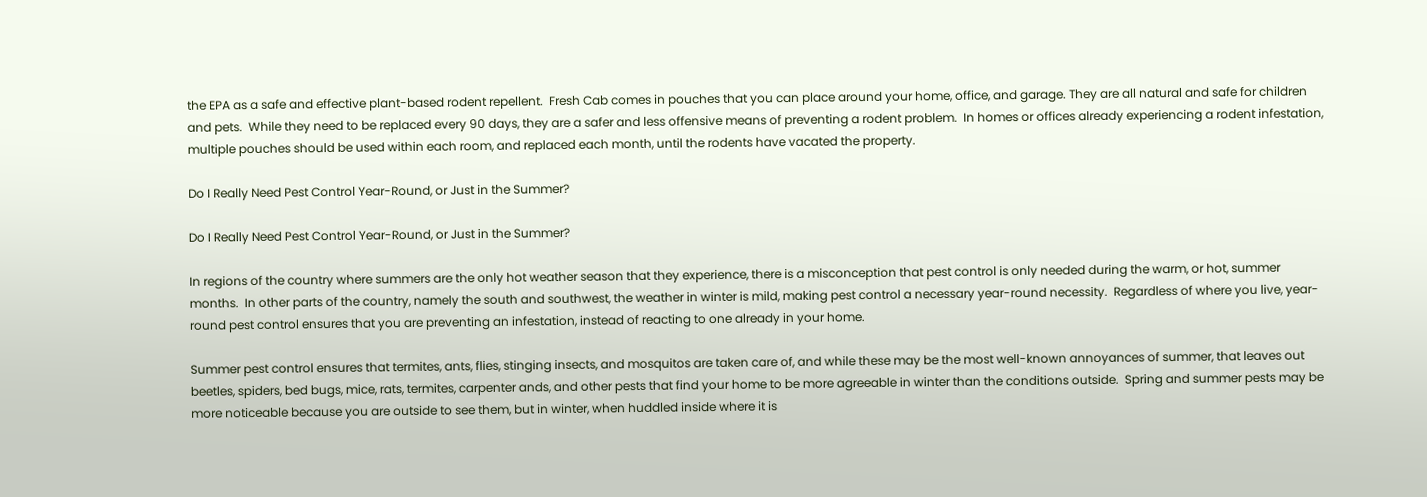the EPA as a safe and effective plant-based rodent repellent.  Fresh Cab comes in pouches that you can place around your home, office, and garage. They are all natural and safe for children and pets.  While they need to be replaced every 90 days, they are a safer and less offensive means of preventing a rodent problem.  In homes or offices already experiencing a rodent infestation, multiple pouches should be used within each room, and replaced each month, until the rodents have vacated the property.

Do I Really Need Pest Control Year-Round, or Just in the Summer?

Do I Really Need Pest Control Year-Round, or Just in the Summer?

In regions of the country where summers are the only hot weather season that they experience, there is a misconception that pest control is only needed during the warm, or hot, summer months.  In other parts of the country, namely the south and southwest, the weather in winter is mild, making pest control a necessary year-round necessity.  Regardless of where you live, year-round pest control ensures that you are preventing an infestation, instead of reacting to one already in your home.

Summer pest control ensures that termites, ants, flies, stinging insects, and mosquitos are taken care of, and while these may be the most well-known annoyances of summer, that leaves out beetles, spiders, bed bugs, mice, rats, termites, carpenter ands, and other pests that find your home to be more agreeable in winter than the conditions outside.  Spring and summer pests may be more noticeable because you are outside to see them, but in winter, when huddled inside where it is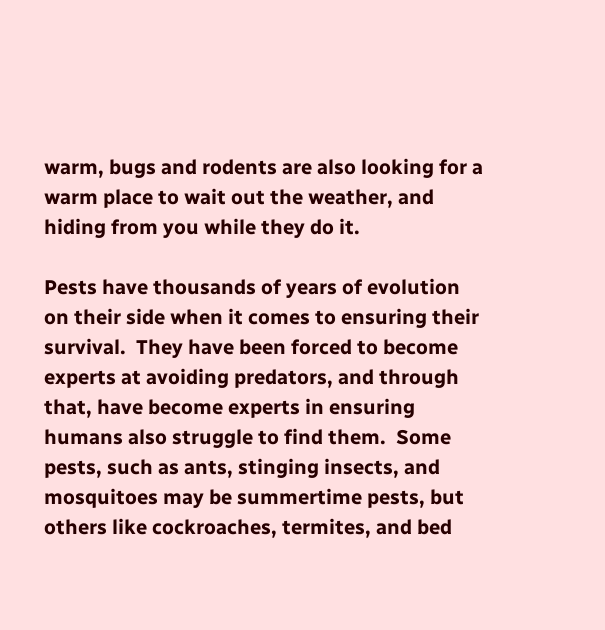warm, bugs and rodents are also looking for a warm place to wait out the weather, and hiding from you while they do it.

Pests have thousands of years of evolution on their side when it comes to ensuring their survival.  They have been forced to become experts at avoiding predators, and through that, have become experts in ensuring humans also struggle to find them.  Some pests, such as ants, stinging insects, and mosquitoes may be summertime pests, but others like cockroaches, termites, and bed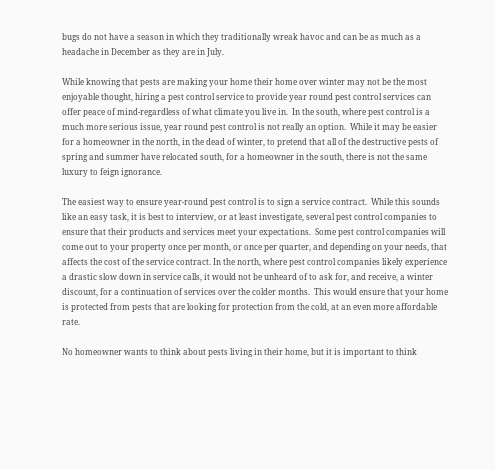bugs do not have a season in which they traditionally wreak havoc and can be as much as a headache in December as they are in July.

While knowing that pests are making your home their home over winter may not be the most enjoyable thought, hiring a pest control service to provide year round pest control services can offer peace of mind-regardless of what climate you live in.  In the south, where pest control is a much more serious issue, year round pest control is not really an option.  While it may be easier for a homeowner in the north, in the dead of winter, to pretend that all of the destructive pests of spring and summer have relocated south, for a homeowner in the south, there is not the same luxury to feign ignorance.

The easiest way to ensure year-round pest control is to sign a service contract.  While this sounds like an easy task, it is best to interview, or at least investigate, several pest control companies to ensure that their products and services meet your expectations.  Some pest control companies will come out to your property once per month, or once per quarter, and depending on your needs, that affects the cost of the service contract. In the north, where pest control companies likely experience a drastic slow down in service calls, it would not be unheard of to ask for, and receive, a winter discount, for a continuation of services over the colder months.  This would ensure that your home is protected from pests that are looking for protection from the cold, at an even more affordable rate.

No homeowner wants to think about pests living in their home, but it is important to think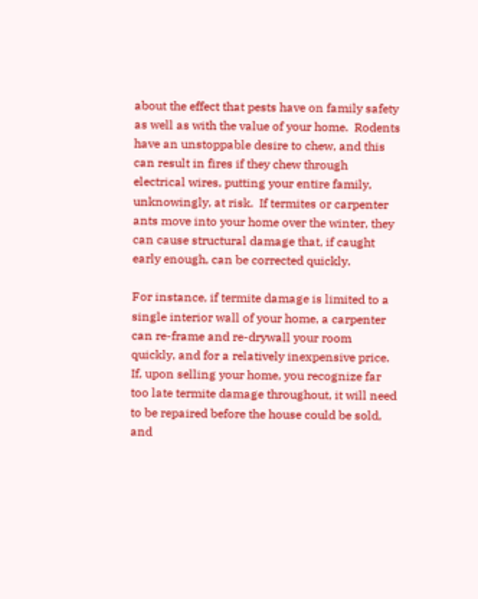about the effect that pests have on family safety as well as with the value of your home.  Rodents have an unstoppable desire to chew, and this can result in fires if they chew through electrical wires, putting your entire family, unknowingly, at risk.  If termites or carpenter ants move into your home over the winter, they can cause structural damage that, if caught early enough, can be corrected quickly.

For instance, if termite damage is limited to a single interior wall of your home, a carpenter can re-frame and re-drywall your room quickly, and for a relatively inexpensive price.  If, upon selling your home, you recognize far too late termite damage throughout, it will need to be repaired before the house could be sold, and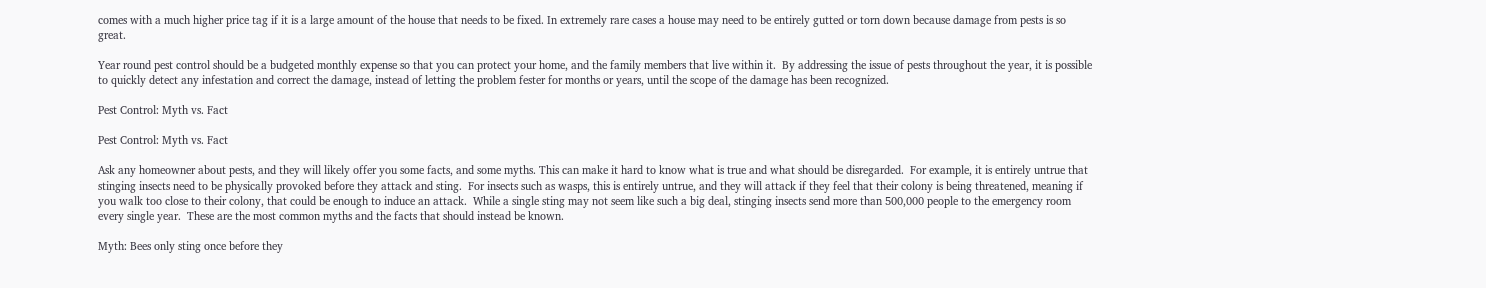comes with a much higher price tag if it is a large amount of the house that needs to be fixed. In extremely rare cases a house may need to be entirely gutted or torn down because damage from pests is so great.

Year round pest control should be a budgeted monthly expense so that you can protect your home, and the family members that live within it.  By addressing the issue of pests throughout the year, it is possible to quickly detect any infestation and correct the damage, instead of letting the problem fester for months or years, until the scope of the damage has been recognized.

Pest Control: Myth vs. Fact

Pest Control: Myth vs. Fact

Ask any homeowner about pests, and they will likely offer you some facts, and some myths. This can make it hard to know what is true and what should be disregarded.  For example, it is entirely untrue that stinging insects need to be physically provoked before they attack and sting.  For insects such as wasps, this is entirely untrue, and they will attack if they feel that their colony is being threatened, meaning if you walk too close to their colony, that could be enough to induce an attack.  While a single sting may not seem like such a big deal, stinging insects send more than 500,000 people to the emergency room every single year.  These are the most common myths and the facts that should instead be known.

Myth: Bees only sting once before they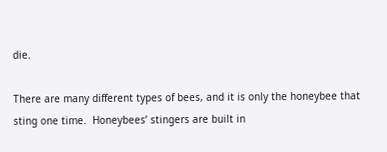die.

There are many different types of bees, and it is only the honeybee that sting one time.  Honeybees’ stingers are built in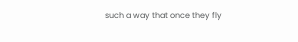such a way that once they fly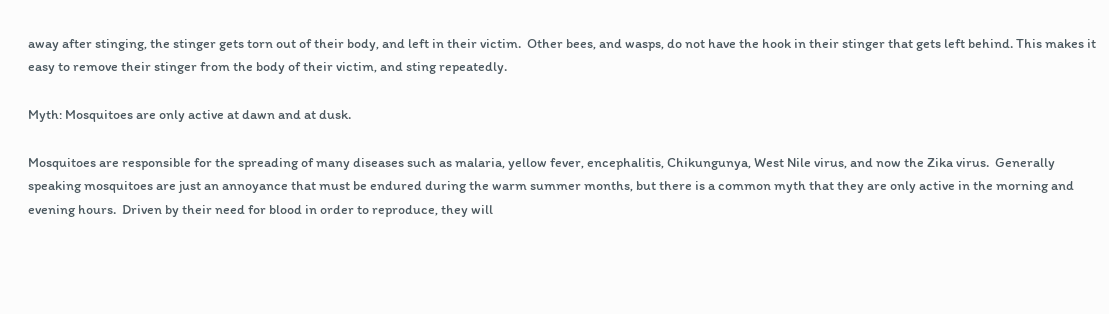away after stinging, the stinger gets torn out of their body, and left in their victim.  Other bees, and wasps, do not have the hook in their stinger that gets left behind. This makes it easy to remove their stinger from the body of their victim, and sting repeatedly.

Myth: Mosquitoes are only active at dawn and at dusk.

Mosquitoes are responsible for the spreading of many diseases such as malaria, yellow fever, encephalitis, Chikungunya, West Nile virus, and now the Zika virus.  Generally speaking mosquitoes are just an annoyance that must be endured during the warm summer months, but there is a common myth that they are only active in the morning and evening hours.  Driven by their need for blood in order to reproduce, they will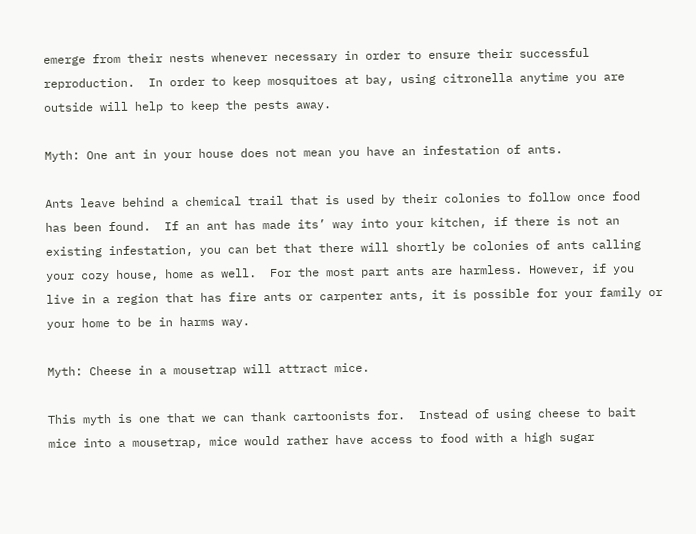emerge from their nests whenever necessary in order to ensure their successful reproduction.  In order to keep mosquitoes at bay, using citronella anytime you are outside will help to keep the pests away.

Myth: One ant in your house does not mean you have an infestation of ants.

Ants leave behind a chemical trail that is used by their colonies to follow once food has been found.  If an ant has made its’ way into your kitchen, if there is not an existing infestation, you can bet that there will shortly be colonies of ants calling your cozy house, home as well.  For the most part ants are harmless. However, if you live in a region that has fire ants or carpenter ants, it is possible for your family or your home to be in harms way.

Myth: Cheese in a mousetrap will attract mice.

This myth is one that we can thank cartoonists for.  Instead of using cheese to bait mice into a mousetrap, mice would rather have access to food with a high sugar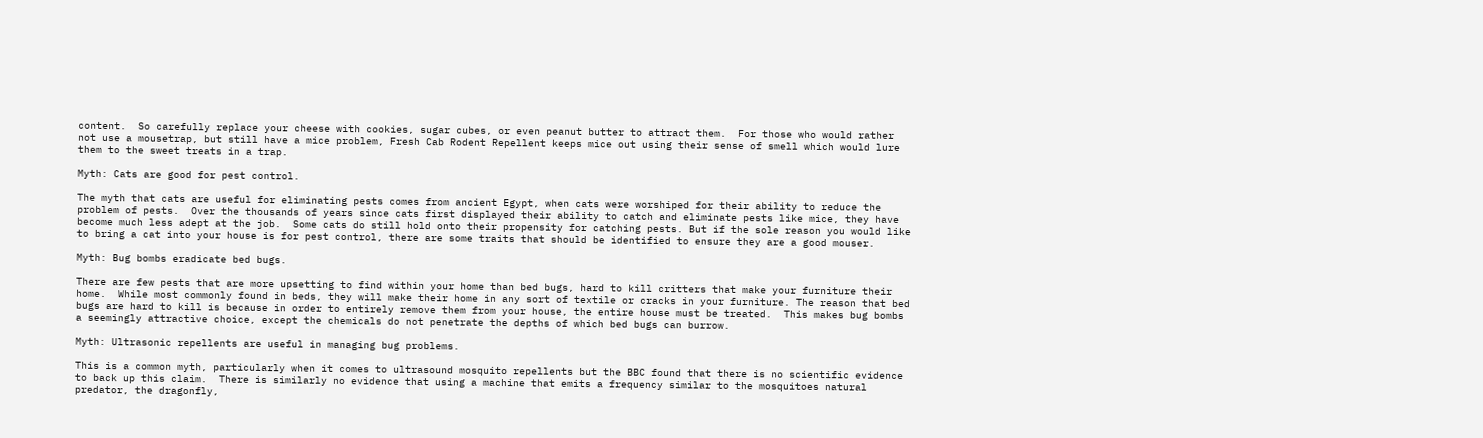content.  So carefully replace your cheese with cookies, sugar cubes, or even peanut butter to attract them.  For those who would rather not use a mousetrap, but still have a mice problem, Fresh Cab Rodent Repellent keeps mice out using their sense of smell which would lure them to the sweet treats in a trap.

Myth: Cats are good for pest control.

The myth that cats are useful for eliminating pests comes from ancient Egypt, when cats were worshiped for their ability to reduce the problem of pests.  Over the thousands of years since cats first displayed their ability to catch and eliminate pests like mice, they have become much less adept at the job.  Some cats do still hold onto their propensity for catching pests. But if the sole reason you would like to bring a cat into your house is for pest control, there are some traits that should be identified to ensure they are a good mouser.

Myth: Bug bombs eradicate bed bugs.

There are few pests that are more upsetting to find within your home than bed bugs, hard to kill critters that make your furniture their home.  While most commonly found in beds, they will make their home in any sort of textile or cracks in your furniture. The reason that bed bugs are hard to kill is because in order to entirely remove them from your house, the entire house must be treated.  This makes bug bombs a seemingly attractive choice, except the chemicals do not penetrate the depths of which bed bugs can burrow.

Myth: Ultrasonic repellents are useful in managing bug problems.

This is a common myth, particularly when it comes to ultrasound mosquito repellents but the BBC found that there is no scientific evidence to back up this claim.  There is similarly no evidence that using a machine that emits a frequency similar to the mosquitoes natural predator, the dragonfly,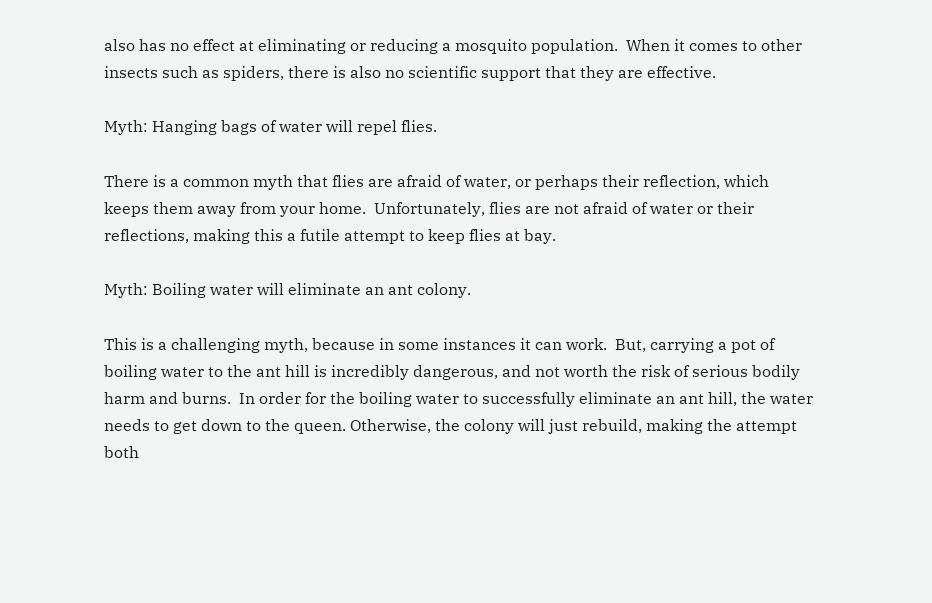also has no effect at eliminating or reducing a mosquito population.  When it comes to other insects such as spiders, there is also no scientific support that they are effective.

Myth: Hanging bags of water will repel flies.

There is a common myth that flies are afraid of water, or perhaps their reflection, which keeps them away from your home.  Unfortunately, flies are not afraid of water or their reflections, making this a futile attempt to keep flies at bay.

Myth: Boiling water will eliminate an ant colony.

This is a challenging myth, because in some instances it can work.  But, carrying a pot of boiling water to the ant hill is incredibly dangerous, and not worth the risk of serious bodily harm and burns.  In order for the boiling water to successfully eliminate an ant hill, the water needs to get down to the queen. Otherwise, the colony will just rebuild, making the attempt both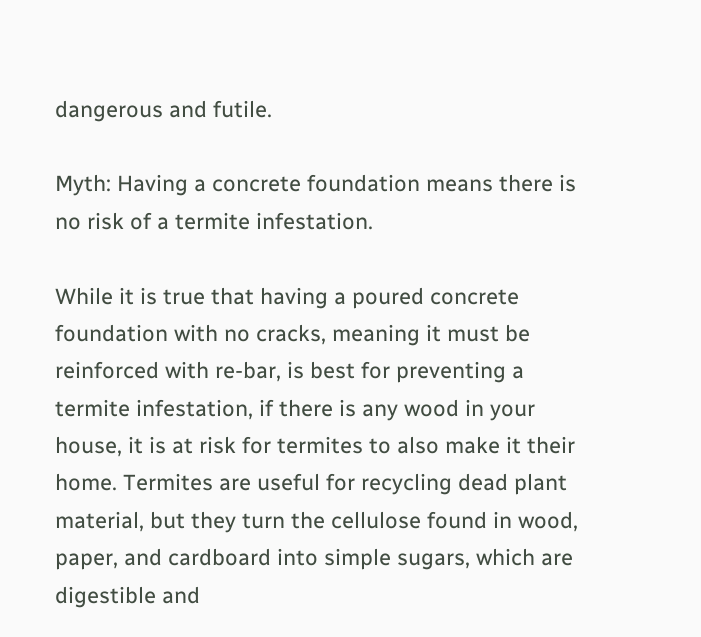dangerous and futile.

Myth: Having a concrete foundation means there is no risk of a termite infestation.

While it is true that having a poured concrete foundation with no cracks, meaning it must be reinforced with re-bar, is best for preventing a termite infestation, if there is any wood in your house, it is at risk for termites to also make it their home. Termites are useful for recycling dead plant material, but they turn the cellulose found in wood, paper, and cardboard into simple sugars, which are digestible and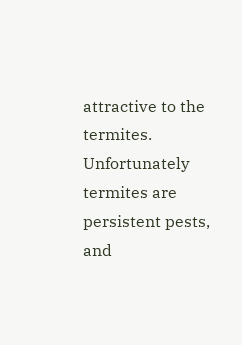attractive to the termites. Unfortunately termites are persistent pests, and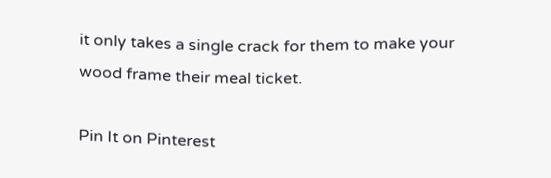it only takes a single crack for them to make your wood frame their meal ticket.

Pin It on Pinterest